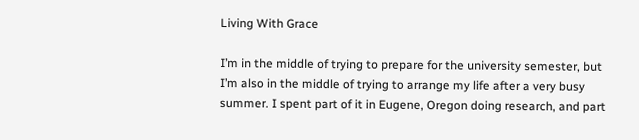Living With Grace

I’m in the middle of trying to prepare for the university semester, but I’m also in the middle of trying to arrange my life after a very busy summer. I spent part of it in Eugene, Oregon doing research, and part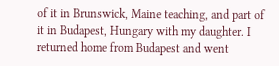of it in Brunswick, Maine teaching, and part of it in Budapest, Hungary with my daughter. I returned home from Budapest and went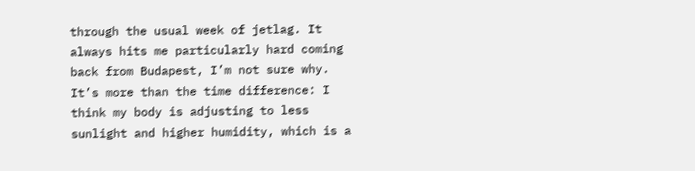through the usual week of jetlag. It always hits me particularly hard coming back from Budapest, I’m not sure why. It’s more than the time difference: I think my body is adjusting to less sunlight and higher humidity, which is a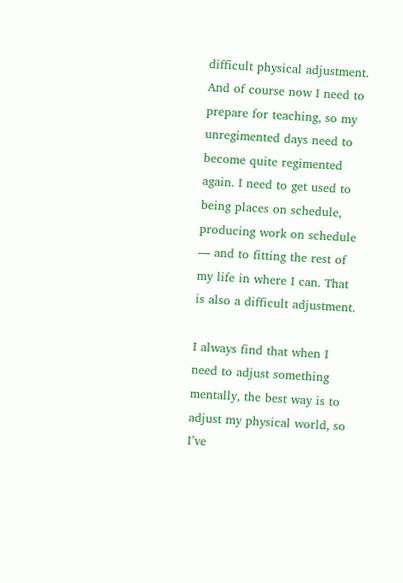difficult physical adjustment. And of course now I need to prepare for teaching, so my unregimented days need to become quite regimented again. I need to get used to being places on schedule, producing work on schedule — and to fitting the rest of my life in where I can. That is also a difficult adjustment.

I always find that when I need to adjust something mentally, the best way is to adjust my physical world, so I’ve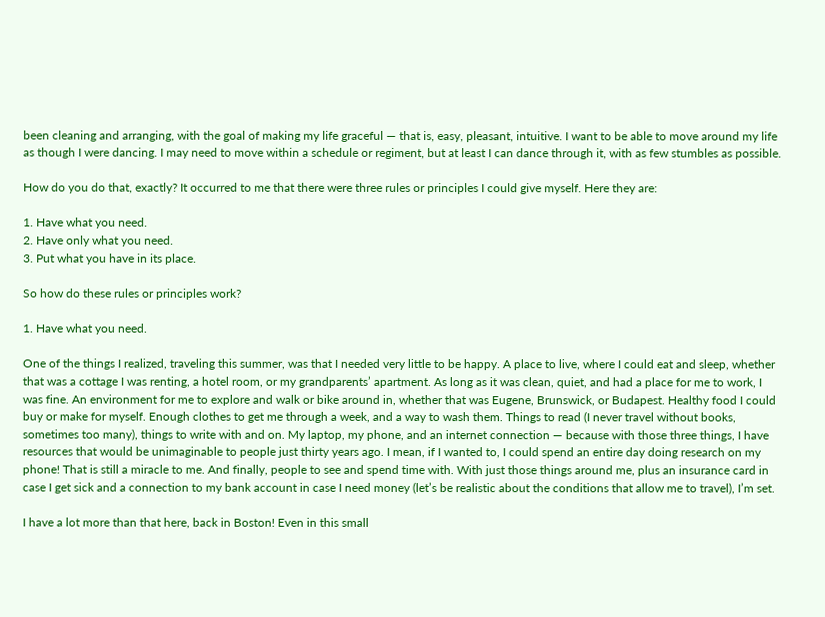been cleaning and arranging, with the goal of making my life graceful — that is, easy, pleasant, intuitive. I want to be able to move around my life as though I were dancing. I may need to move within a schedule or regiment, but at least I can dance through it, with as few stumbles as possible.

How do you do that, exactly? It occurred to me that there were three rules or principles I could give myself. Here they are:

1. Have what you need.
2. Have only what you need.
3. Put what you have in its place.

So how do these rules or principles work?

1. Have what you need.

One of the things I realized, traveling this summer, was that I needed very little to be happy. A place to live, where I could eat and sleep, whether that was a cottage I was renting, a hotel room, or my grandparents’ apartment. As long as it was clean, quiet, and had a place for me to work, I was fine. An environment for me to explore and walk or bike around in, whether that was Eugene, Brunswick, or Budapest. Healthy food I could buy or make for myself. Enough clothes to get me through a week, and a way to wash them. Things to read (I never travel without books, sometimes too many), things to write with and on. My laptop, my phone, and an internet connection — because with those three things, I have resources that would be unimaginable to people just thirty years ago. I mean, if I wanted to, I could spend an entire day doing research on my phone! That is still a miracle to me. And finally, people to see and spend time with. With just those things around me, plus an insurance card in case I get sick and a connection to my bank account in case I need money (let’s be realistic about the conditions that allow me to travel), I’m set.

I have a lot more than that here, back in Boston! Even in this small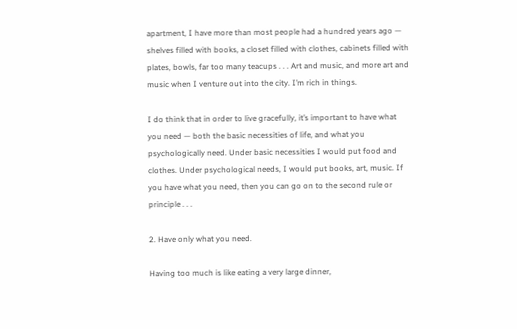apartment, I have more than most people had a hundred years ago — shelves filled with books, a closet filled with clothes, cabinets filled with plates, bowls, far too many teacups . . . Art and music, and more art and music when I venture out into the city. I’m rich in things.

I do think that in order to live gracefully, it’s important to have what you need — both the basic necessities of life, and what you psychologically need. Under basic necessities I would put food and clothes. Under psychological needs, I would put books, art, music. If you have what you need, then you can go on to the second rule or principle . . .

2. Have only what you need.

Having too much is like eating a very large dinner,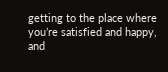getting to the place where you’re satisfied and happy, and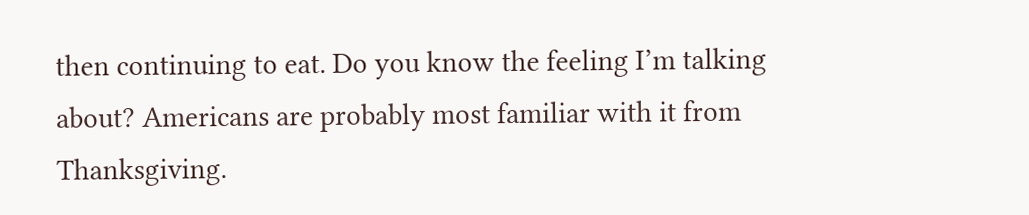then continuing to eat. Do you know the feeling I’m talking about? Americans are probably most familiar with it from Thanksgiving.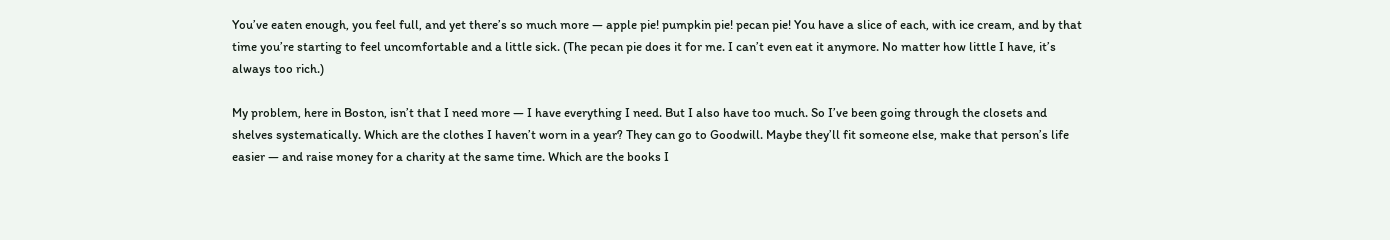You’ve eaten enough, you feel full, and yet there’s so much more — apple pie! pumpkin pie! pecan pie! You have a slice of each, with ice cream, and by that time you’re starting to feel uncomfortable and a little sick. (The pecan pie does it for me. I can’t even eat it anymore. No matter how little I have, it’s always too rich.)

My problem, here in Boston, isn’t that I need more — I have everything I need. But I also have too much. So I’ve been going through the closets and shelves systematically. Which are the clothes I haven’t worn in a year? They can go to Goodwill. Maybe they’ll fit someone else, make that person’s life easier — and raise money for a charity at the same time. Which are the books I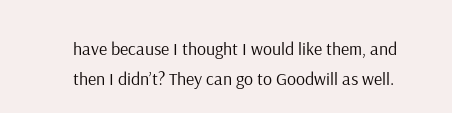have because I thought I would like them, and then I didn’t? They can go to Goodwill as well.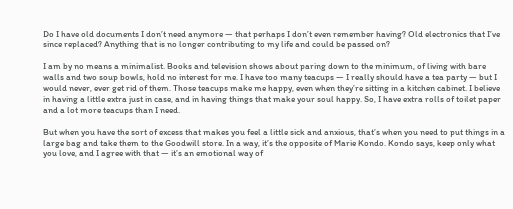Do I have old documents I don’t need anymore — that perhaps I don’t even remember having? Old electronics that I’ve since replaced? Anything that is no longer contributing to my life and could be passed on?

I am by no means a minimalist. Books and television shows about paring down to the minimum, of living with bare walls and two soup bowls, hold no interest for me. I have too many teacups — I really should have a tea party — but I would never, ever get rid of them. Those teacups make me happy, even when they’re sitting in a kitchen cabinet. I believe in having a little extra just in case, and in having things that make your soul happy. So, I have extra rolls of toilet paper and a lot more teacups than I need.

But when you have the sort of excess that makes you feel a little sick and anxious, that’s when you need to put things in a large bag and take them to the Goodwill store. In a way, it’s the opposite of Marie Kondo. Kondo says, keep only what you love, and I agree with that — it’s an emotional way of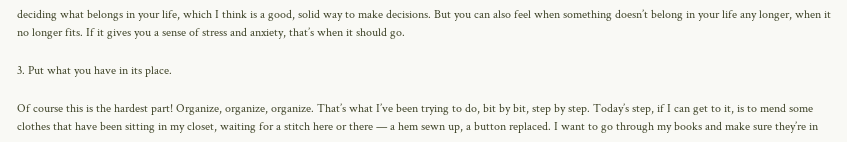deciding what belongs in your life, which I think is a good, solid way to make decisions. But you can also feel when something doesn’t belong in your life any longer, when it no longer fits. If it gives you a sense of stress and anxiety, that’s when it should go.

3. Put what you have in its place.

Of course this is the hardest part! Organize, organize, organize. That’s what I’ve been trying to do, bit by bit, step by step. Today’s step, if I can get to it, is to mend some clothes that have been sitting in my closet, waiting for a stitch here or there — a hem sewn up, a button replaced. I want to go through my books and make sure they’re in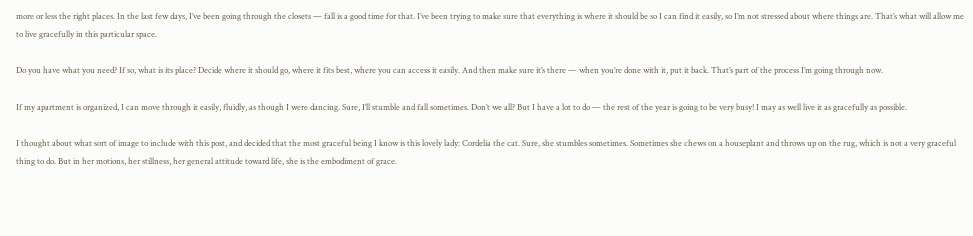more or less the right places. In the last few days, I’ve been going through the closets — fall is a good time for that. I’ve been trying to make sure that everything is where it should be so I can find it easily, so I’m not stressed about where things are. That’s what will allow me to live gracefully in this particular space.

Do you have what you need? If so, what is its place? Decide where it should go, where it fits best, where you can access it easily. And then make sure it’s there — when you’re done with it, put it back. That’s part of the process I’m going through now.

If my apartment is organized, I can move through it easily, fluidly, as though I were dancing. Sure, I’ll stumble and fall sometimes. Don’t we all? But I have a lot to do — the rest of the year is going to be very busy! I may as well live it as gracefully as possible.

I thought about what sort of image to include with this post, and decided that the most graceful being I know is this lovely lady: Cordelia the cat. Sure, she stumbles sometimes. Sometimes she chews on a houseplant and throws up on the rug, which is not a very graceful thing to do. But in her motions, her stillness, her general attitude toward life, she is the embodiment of grace.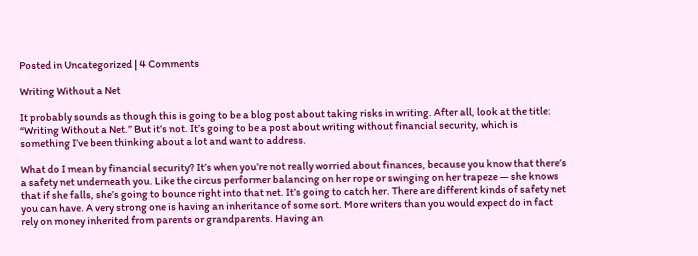Posted in Uncategorized | 4 Comments

Writing Without a Net

It probably sounds as though this is going to be a blog post about taking risks in writing. After all, look at the title: “Writing Without a Net.” But it’s not. It’s going to be a post about writing without financial security, which is something I’ve been thinking about a lot and want to address.

What do I mean by financial security? It’s when you’re not really worried about finances, because you know that there’s a safety net underneath you. Like the circus performer balancing on her rope or swinging on her trapeze — she knows that if she falls, she’s going to bounce right into that net. It’s going to catch her. There are different kinds of safety net you can have. A very strong one is having an inheritance of some sort. More writers than you would expect do in fact rely on money inherited from parents or grandparents. Having an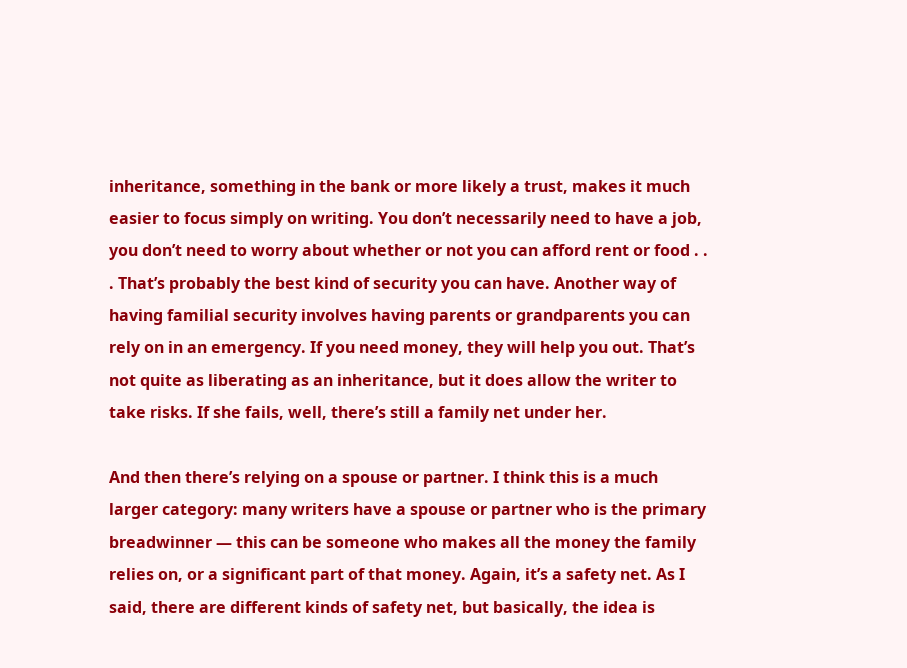inheritance, something in the bank or more likely a trust, makes it much easier to focus simply on writing. You don’t necessarily need to have a job, you don’t need to worry about whether or not you can afford rent or food . . . That’s probably the best kind of security you can have. Another way of having familial security involves having parents or grandparents you can rely on in an emergency. If you need money, they will help you out. That’s not quite as liberating as an inheritance, but it does allow the writer to take risks. If she fails, well, there’s still a family net under her.

And then there’s relying on a spouse or partner. I think this is a much larger category: many writers have a spouse or partner who is the primary breadwinner — this can be someone who makes all the money the family relies on, or a significant part of that money. Again, it’s a safety net. As I said, there are different kinds of safety net, but basically, the idea is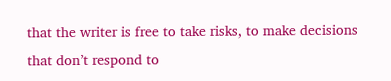that the writer is free to take risks, to make decisions that don’t respond to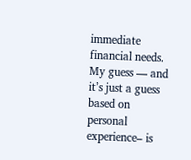immediate financial needs. My guess — and it’s just a guess based on personal experience– is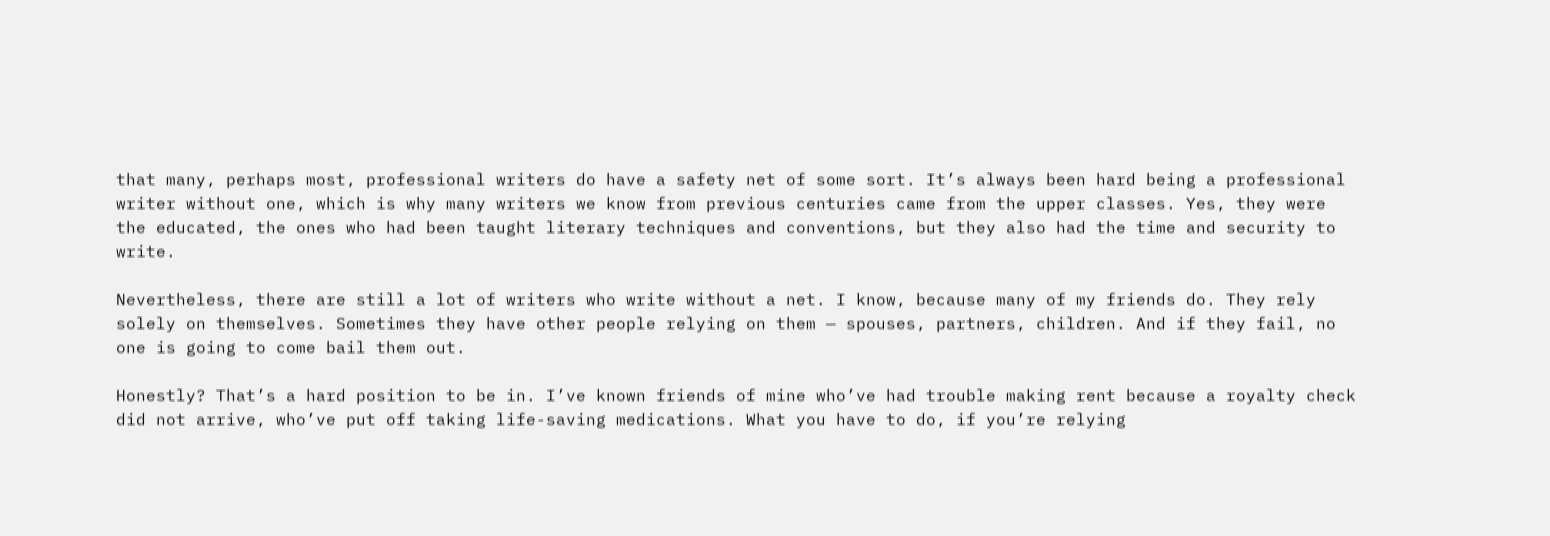that many, perhaps most, professional writers do have a safety net of some sort. It’s always been hard being a professional writer without one, which is why many writers we know from previous centuries came from the upper classes. Yes, they were the educated, the ones who had been taught literary techniques and conventions, but they also had the time and security to write.

Nevertheless, there are still a lot of writers who write without a net. I know, because many of my friends do. They rely solely on themselves. Sometimes they have other people relying on them — spouses, partners, children. And if they fail, no one is going to come bail them out.

Honestly? That’s a hard position to be in. I’ve known friends of mine who’ve had trouble making rent because a royalty check did not arrive, who’ve put off taking life-saving medications. What you have to do, if you’re relying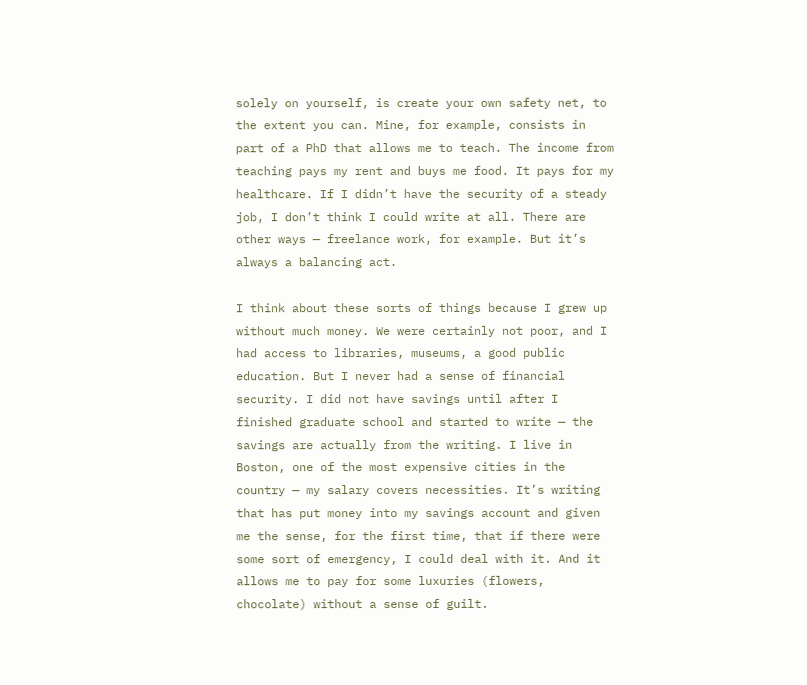solely on yourself, is create your own safety net, to the extent you can. Mine, for example, consists in part of a PhD that allows me to teach. The income from teaching pays my rent and buys me food. It pays for my healthcare. If I didn’t have the security of a steady job, I don’t think I could write at all. There are other ways — freelance work, for example. But it’s always a balancing act.

I think about these sorts of things because I grew up without much money. We were certainly not poor, and I had access to libraries, museums, a good public education. But I never had a sense of financial security. I did not have savings until after I finished graduate school and started to write — the savings are actually from the writing. I live in Boston, one of the most expensive cities in the country — my salary covers necessities. It’s writing that has put money into my savings account and given me the sense, for the first time, that if there were some sort of emergency, I could deal with it. And it allows me to pay for some luxuries (flowers, chocolate) without a sense of guilt.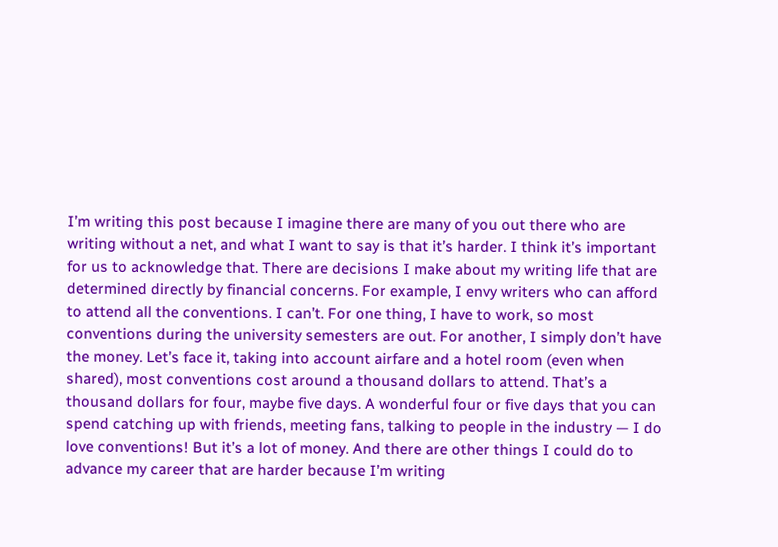I’m writing this post because I imagine there are many of you out there who are writing without a net, and what I want to say is that it’s harder. I think it’s important for us to acknowledge that. There are decisions I make about my writing life that are determined directly by financial concerns. For example, I envy writers who can afford to attend all the conventions. I can’t. For one thing, I have to work, so most conventions during the university semesters are out. For another, I simply don’t have the money. Let’s face it, taking into account airfare and a hotel room (even when shared), most conventions cost around a thousand dollars to attend. That’s a thousand dollars for four, maybe five days. A wonderful four or five days that you can spend catching up with friends, meeting fans, talking to people in the industry — I do love conventions! But it’s a lot of money. And there are other things I could do to advance my career that are harder because I’m writing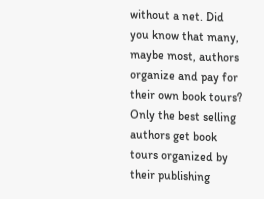without a net. Did you know that many, maybe most, authors organize and pay for their own book tours? Only the best selling authors get book tours organized by their publishing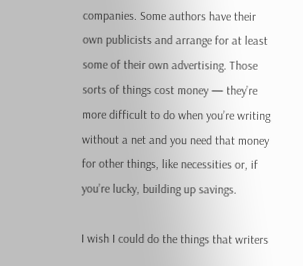companies. Some authors have their own publicists and arrange for at least some of their own advertising. Those sorts of things cost money — they’re more difficult to do when you’re writing without a net and you need that money for other things, like necessities or, if you’re lucky, building up savings.

I wish I could do the things that writers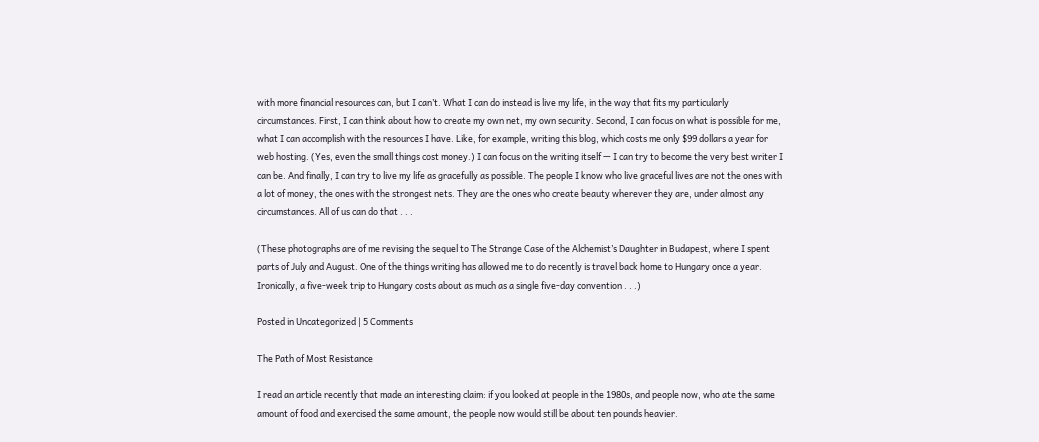with more financial resources can, but I can’t. What I can do instead is live my life, in the way that fits my particularly circumstances. First, I can think about how to create my own net, my own security. Second, I can focus on what is possible for me, what I can accomplish with the resources I have. Like, for example, writing this blog, which costs me only $99 dollars a year for web hosting. (Yes, even the small things cost money.) I can focus on the writing itself — I can try to become the very best writer I can be. And finally, I can try to live my life as gracefully as possible. The people I know who live graceful lives are not the ones with a lot of money, the ones with the strongest nets. They are the ones who create beauty wherever they are, under almost any circumstances. All of us can do that . . .

(These photographs are of me revising the sequel to The Strange Case of the Alchemist’s Daughter in Budapest, where I spent parts of July and August. One of the things writing has allowed me to do recently is travel back home to Hungary once a year. Ironically, a five-week trip to Hungary costs about as much as a single five-day convention . . .)

Posted in Uncategorized | 5 Comments

The Path of Most Resistance

I read an article recently that made an interesting claim: if you looked at people in the 1980s, and people now, who ate the same amount of food and exercised the same amount, the people now would still be about ten pounds heavier.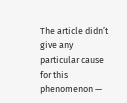The article didn’t give any particular cause for this phenomenon —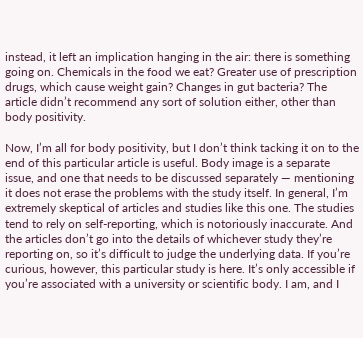instead, it left an implication hanging in the air: there is something going on. Chemicals in the food we eat? Greater use of prescription drugs, which cause weight gain? Changes in gut bacteria? The article didn’t recommend any sort of solution either, other than body positivity.

Now, I’m all for body positivity, but I don’t think tacking it on to the end of this particular article is useful. Body image is a separate issue, and one that needs to be discussed separately — mentioning it does not erase the problems with the study itself. In general, I’m extremely skeptical of articles and studies like this one. The studies tend to rely on self-reporting, which is notoriously inaccurate. And the articles don’t go into the details of whichever study they’re reporting on, so it’s difficult to judge the underlying data. If you’re curious, however, this particular study is here. It’s only accessible if you’re associated with a university or scientific body. I am, and I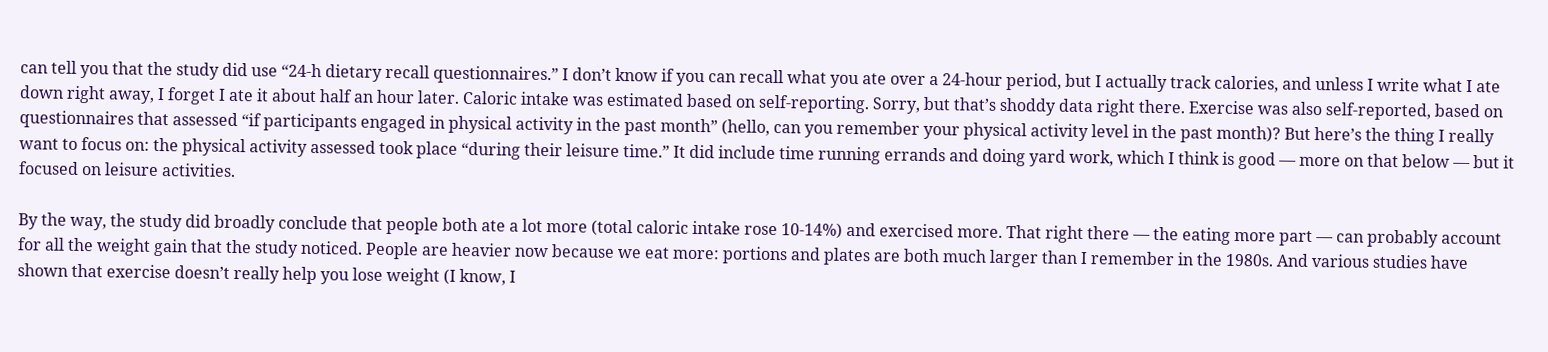can tell you that the study did use “24-h dietary recall questionnaires.” I don’t know if you can recall what you ate over a 24-hour period, but I actually track calories, and unless I write what I ate down right away, I forget I ate it about half an hour later. Caloric intake was estimated based on self-reporting. Sorry, but that’s shoddy data right there. Exercise was also self-reported, based on questionnaires that assessed “if participants engaged in physical activity in the past month” (hello, can you remember your physical activity level in the past month)? But here’s the thing I really want to focus on: the physical activity assessed took place “during their leisure time.” It did include time running errands and doing yard work, which I think is good — more on that below — but it focused on leisure activities.

By the way, the study did broadly conclude that people both ate a lot more (total caloric intake rose 10-14%) and exercised more. That right there — the eating more part — can probably account for all the weight gain that the study noticed. People are heavier now because we eat more: portions and plates are both much larger than I remember in the 1980s. And various studies have shown that exercise doesn’t really help you lose weight (I know, I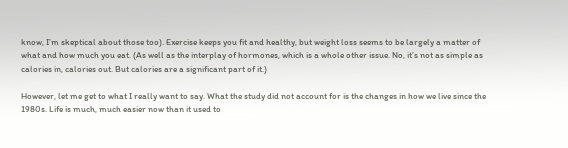know, I’m skeptical about those too). Exercise keeps you fit and healthy, but weight loss seems to be largely a matter of what and how much you eat. (As well as the interplay of hormones, which is a whole other issue. No, it’s not as simple as calories in, calories out. But calories are a significant part of it.)

However, let me get to what I really want to say. What the study did not account for is the changes in how we live since the 1980s. Life is much, much easier now than it used to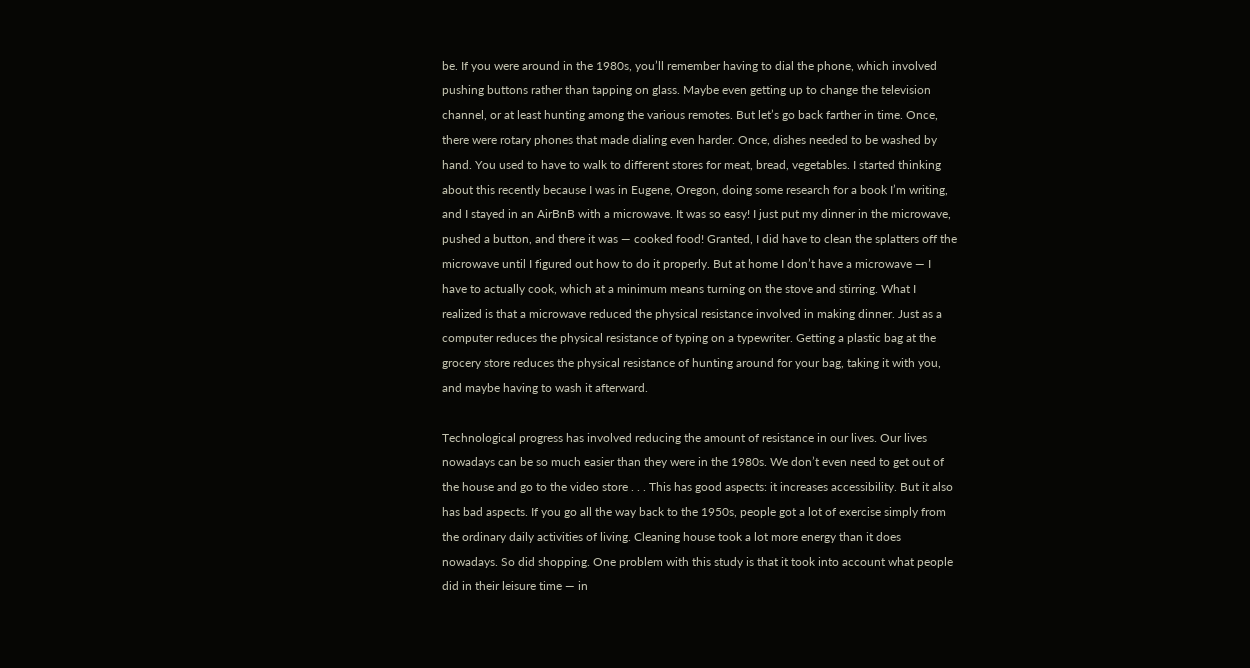be. If you were around in the 1980s, you’ll remember having to dial the phone, which involved pushing buttons rather than tapping on glass. Maybe even getting up to change the television channel, or at least hunting among the various remotes. But let’s go back farther in time. Once, there were rotary phones that made dialing even harder. Once, dishes needed to be washed by hand. You used to have to walk to different stores for meat, bread, vegetables. I started thinking about this recently because I was in Eugene, Oregon, doing some research for a book I’m writing, and I stayed in an AirBnB with a microwave. It was so easy! I just put my dinner in the microwave, pushed a button, and there it was — cooked food! Granted, I did have to clean the splatters off the microwave until I figured out how to do it properly. But at home I don’t have a microwave — I have to actually cook, which at a minimum means turning on the stove and stirring. What I realized is that a microwave reduced the physical resistance involved in making dinner. Just as a computer reduces the physical resistance of typing on a typewriter. Getting a plastic bag at the grocery store reduces the physical resistance of hunting around for your bag, taking it with you, and maybe having to wash it afterward.

Technological progress has involved reducing the amount of resistance in our lives. Our lives nowadays can be so much easier than they were in the 1980s. We don’t even need to get out of the house and go to the video store . . . This has good aspects: it increases accessibility. But it also has bad aspects. If you go all the way back to the 1950s, people got a lot of exercise simply from the ordinary daily activities of living. Cleaning house took a lot more energy than it does nowadays. So did shopping. One problem with this study is that it took into account what people did in their leisure time — in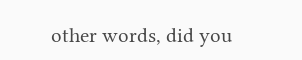other words, did you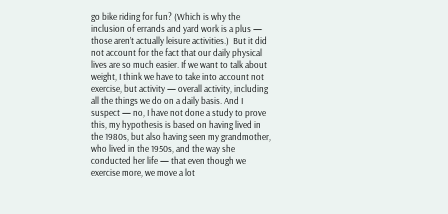go bike riding for fun? (Which is why the inclusion of errands and yard work is a plus — those aren’t actually leisure activities.)  But it did not account for the fact that our daily physical lives are so much easier. If we want to talk about weight, I think we have to take into account not exercise, but activity — overall activity, including all the things we do on a daily basis. And I suspect — no, I have not done a study to prove this, my hypothesis is based on having lived in the 1980s, but also having seen my grandmother, who lived in the 1950s, and the way she conducted her life — that even though we exercise more, we move a lot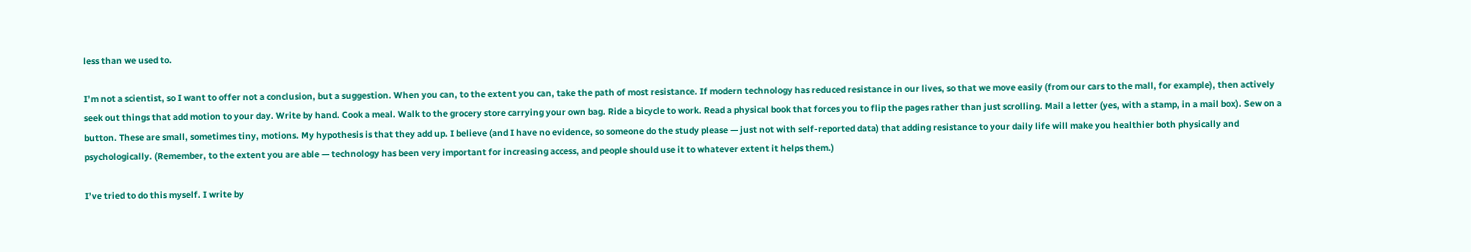less than we used to.

I’m not a scientist, so I want to offer not a conclusion, but a suggestion. When you can, to the extent you can, take the path of most resistance. If modern technology has reduced resistance in our lives, so that we move easily (from our cars to the mall, for example), then actively seek out things that add motion to your day. Write by hand. Cook a meal. Walk to the grocery store carrying your own bag. Ride a bicycle to work. Read a physical book that forces you to flip the pages rather than just scrolling. Mail a letter (yes, with a stamp, in a mail box). Sew on a button. These are small, sometimes tiny, motions. My hypothesis is that they add up. I believe (and I have no evidence, so someone do the study please — just not with self-reported data) that adding resistance to your daily life will make you healthier both physically and psychologically. (Remember, to the extent you are able — technology has been very important for increasing access, and people should use it to whatever extent it helps them.)

I’ve tried to do this myself. I write by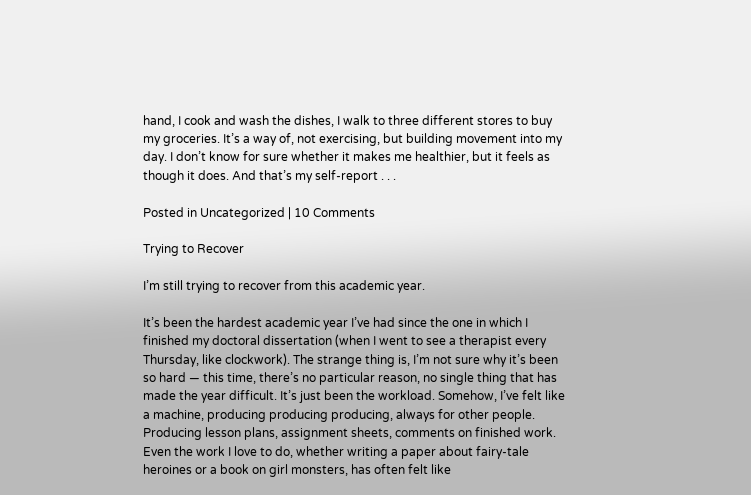hand, I cook and wash the dishes, I walk to three different stores to buy my groceries. It’s a way of, not exercising, but building movement into my day. I don’t know for sure whether it makes me healthier, but it feels as though it does. And that’s my self-report . . .

Posted in Uncategorized | 10 Comments

Trying to Recover

I’m still trying to recover from this academic year.

It’s been the hardest academic year I’ve had since the one in which I finished my doctoral dissertation (when I went to see a therapist every Thursday, like clockwork). The strange thing is, I’m not sure why it’s been so hard — this time, there’s no particular reason, no single thing that has made the year difficult. It’s just been the workload. Somehow, I’ve felt like a machine, producing producing producing, always for other people. Producing lesson plans, assignment sheets, comments on finished work. Even the work I love to do, whether writing a paper about fairy-tale heroines or a book on girl monsters, has often felt like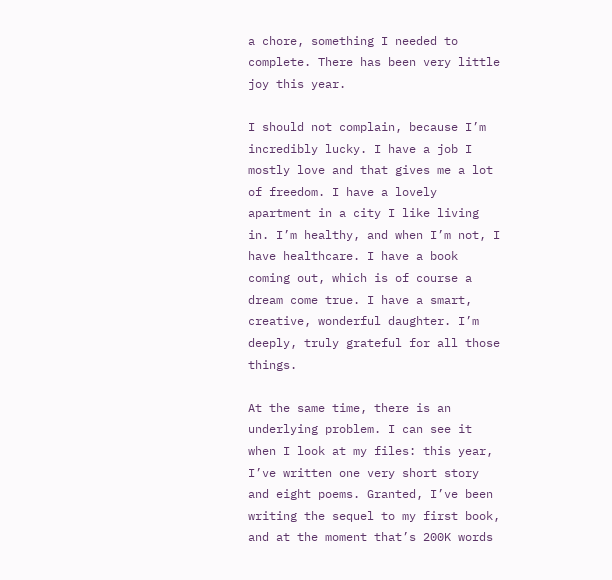a chore, something I needed to complete. There has been very little joy this year.

I should not complain, because I’m incredibly lucky. I have a job I mostly love and that gives me a lot of freedom. I have a lovely apartment in a city I like living in. I’m healthy, and when I’m not, I have healthcare. I have a book coming out, which is of course a dream come true. I have a smart, creative, wonderful daughter. I’m deeply, truly grateful for all those things.

At the same time, there is an underlying problem. I can see it when I look at my files: this year, I’ve written one very short story and eight poems. Granted, I’ve been writing the sequel to my first book, and at the moment that’s 200K words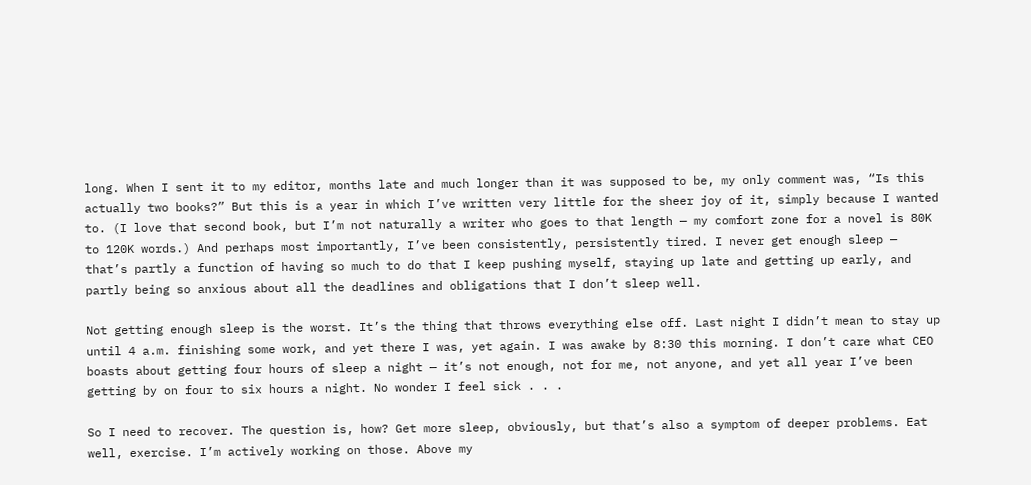long. When I sent it to my editor, months late and much longer than it was supposed to be, my only comment was, “Is this actually two books?” But this is a year in which I’ve written very little for the sheer joy of it, simply because I wanted to. (I love that second book, but I’m not naturally a writer who goes to that length — my comfort zone for a novel is 80K to 120K words.) And perhaps most importantly, I’ve been consistently, persistently tired. I never get enough sleep — that’s partly a function of having so much to do that I keep pushing myself, staying up late and getting up early, and partly being so anxious about all the deadlines and obligations that I don’t sleep well.

Not getting enough sleep is the worst. It’s the thing that throws everything else off. Last night I didn’t mean to stay up until 4 a.m. finishing some work, and yet there I was, yet again. I was awake by 8:30 this morning. I don’t care what CEO boasts about getting four hours of sleep a night — it’s not enough, not for me, not anyone, and yet all year I’ve been getting by on four to six hours a night. No wonder I feel sick . . .

So I need to recover. The question is, how? Get more sleep, obviously, but that’s also a symptom of deeper problems. Eat well, exercise. I’m actively working on those. Above my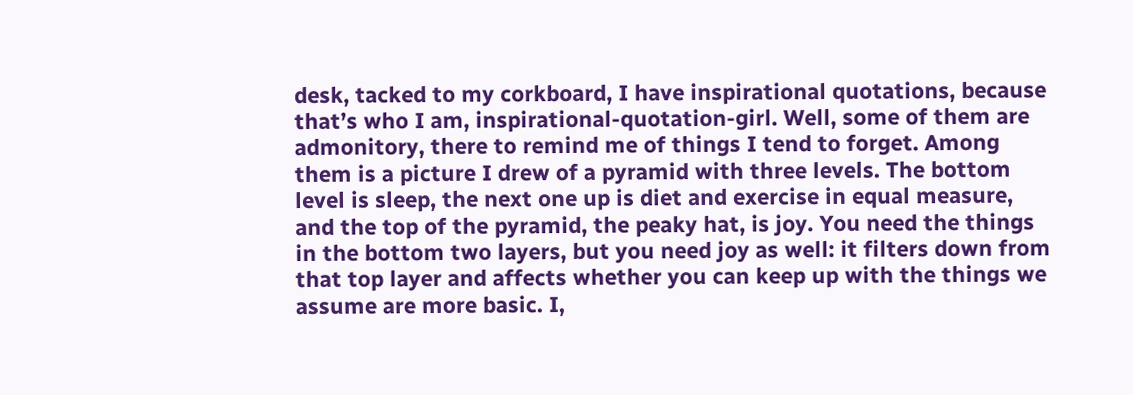desk, tacked to my corkboard, I have inspirational quotations, because that’s who I am, inspirational-quotation-girl. Well, some of them are admonitory, there to remind me of things I tend to forget. Among them is a picture I drew of a pyramid with three levels. The bottom level is sleep, the next one up is diet and exercise in equal measure, and the top of the pyramid, the peaky hat, is joy. You need the things in the bottom two layers, but you need joy as well: it filters down from that top layer and affects whether you can keep up with the things we assume are more basic. I,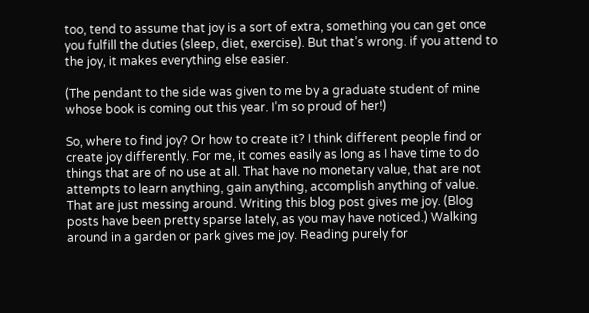too, tend to assume that joy is a sort of extra, something you can get once you fulfill the duties (sleep, diet, exercise). But that’s wrong. if you attend to the joy, it makes everything else easier.

(The pendant to the side was given to me by a graduate student of mine whose book is coming out this year. I’m so proud of her!)

So, where to find joy? Or how to create it? I think different people find or create joy differently. For me, it comes easily as long as I have time to do things that are of no use at all. That have no monetary value, that are not attempts to learn anything, gain anything, accomplish anything of value. That are just messing around. Writing this blog post gives me joy. (Blog posts have been pretty sparse lately, as you may have noticed.) Walking around in a garden or park gives me joy. Reading purely for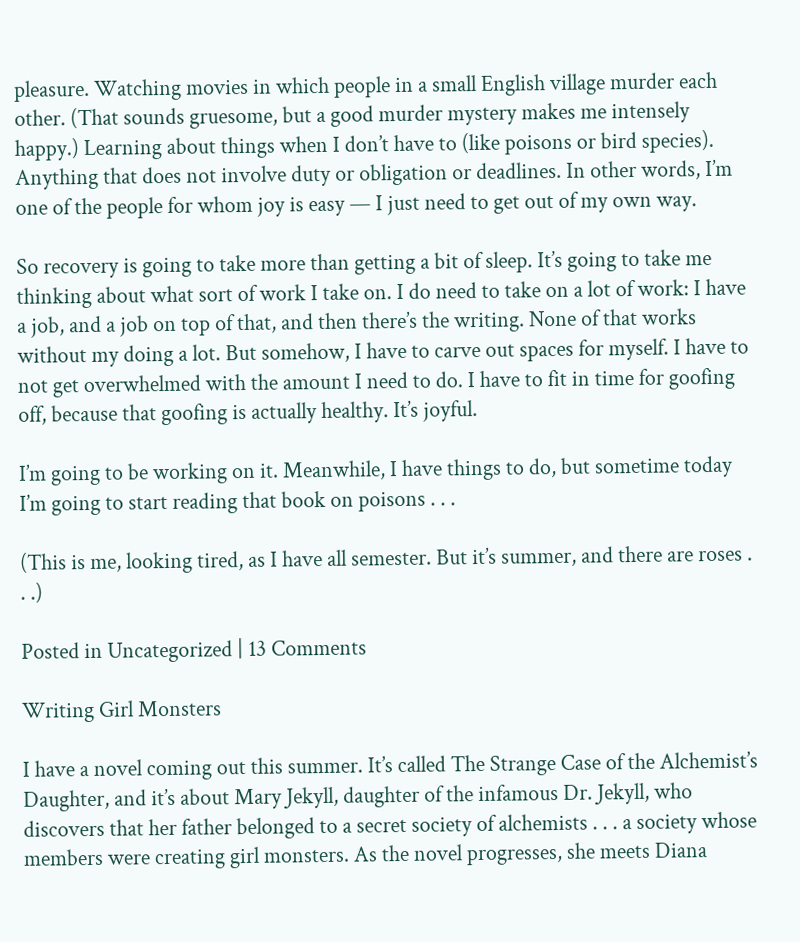pleasure. Watching movies in which people in a small English village murder each other. (That sounds gruesome, but a good murder mystery makes me intensely happy.) Learning about things when I don’t have to (like poisons or bird species). Anything that does not involve duty or obligation or deadlines. In other words, I’m one of the people for whom joy is easy — I just need to get out of my own way.

So recovery is going to take more than getting a bit of sleep. It’s going to take me thinking about what sort of work I take on. I do need to take on a lot of work: I have a job, and a job on top of that, and then there’s the writing. None of that works without my doing a lot. But somehow, I have to carve out spaces for myself. I have to not get overwhelmed with the amount I need to do. I have to fit in time for goofing off, because that goofing is actually healthy. It’s joyful.

I’m going to be working on it. Meanwhile, I have things to do, but sometime today I’m going to start reading that book on poisons . . .

(This is me, looking tired, as I have all semester. But it’s summer, and there are roses . . .)

Posted in Uncategorized | 13 Comments

Writing Girl Monsters

I have a novel coming out this summer. It’s called The Strange Case of the Alchemist’s Daughter, and it’s about Mary Jekyll, daughter of the infamous Dr. Jekyll, who discovers that her father belonged to a secret society of alchemists . . . a society whose members were creating girl monsters. As the novel progresses, she meets Diana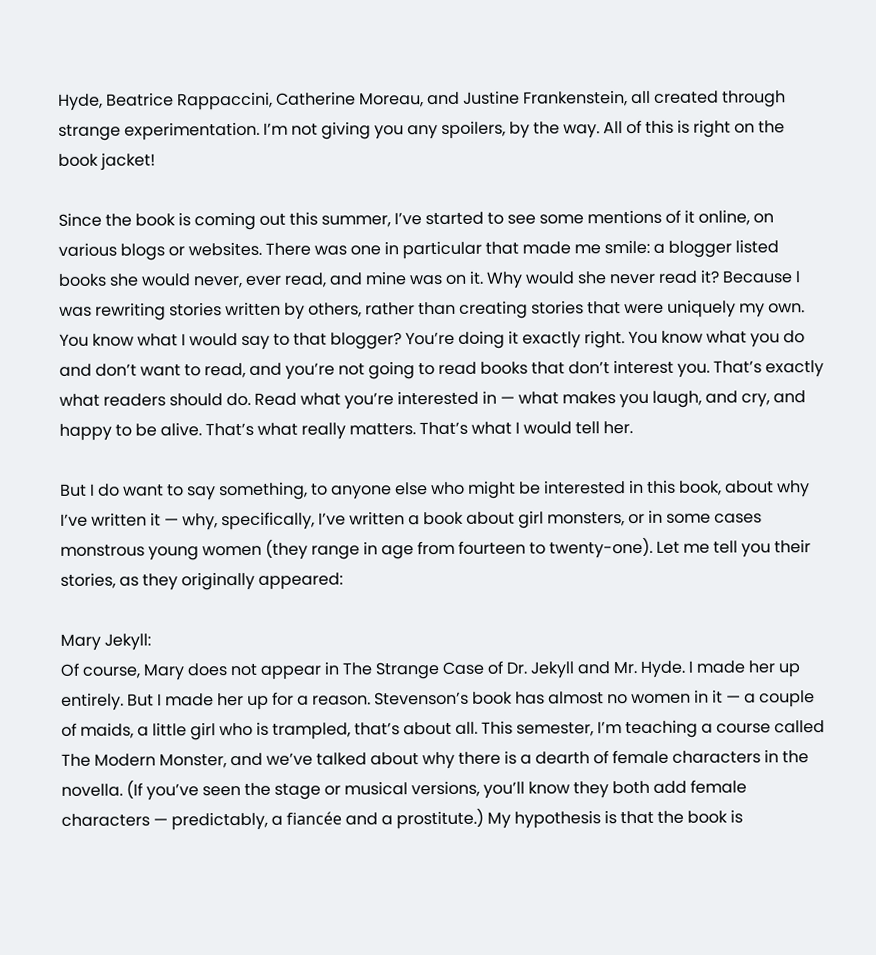Hyde, Beatrice Rappaccini, Catherine Moreau, and Justine Frankenstein, all created through strange experimentation. I’m not giving you any spoilers, by the way. All of this is right on the book jacket!

Since the book is coming out this summer, I’ve started to see some mentions of it online, on various blogs or websites. There was one in particular that made me smile: a blogger listed books she would never, ever read, and mine was on it. Why would she never read it? Because I was rewriting stories written by others, rather than creating stories that were uniquely my own. You know what I would say to that blogger? You’re doing it exactly right. You know what you do and don’t want to read, and you’re not going to read books that don’t interest you. That’s exactly what readers should do. Read what you’re interested in — what makes you laugh, and cry, and happy to be alive. That’s what really matters. That’s what I would tell her.

But I do want to say something, to anyone else who might be interested in this book, about why I’ve written it — why, specifically, I’ve written a book about girl monsters, or in some cases monstrous young women (they range in age from fourteen to twenty-one). Let me tell you their stories, as they originally appeared:

Mary Jekyll:
Of course, Mary does not appear in The Strange Case of Dr. Jekyll and Mr. Hyde. I made her up entirely. But I made her up for a reason. Stevenson’s book has almost no women in it — a couple of maids, a little girl who is trampled, that’s about all. This semester, I’m teaching a course called The Modern Monster, and we’ve talked about why there is a dearth of female characters in the novella. (If you’ve seen the stage or musical versions, you’ll know they both add female characters — predictably, a fiancée and a prostitute.) My hypothesis is that the book is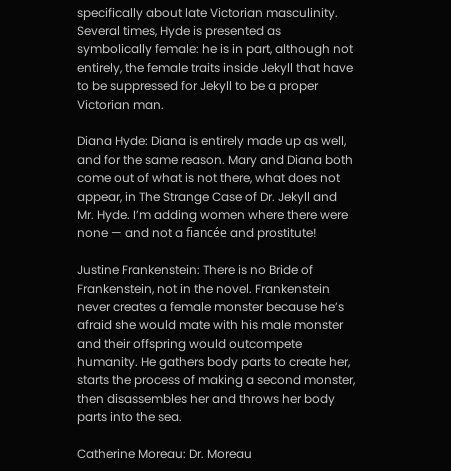specifically about late Victorian masculinity. Several times, Hyde is presented as symbolically female: he is in part, although not entirely, the female traits inside Jekyll that have to be suppressed for Jekyll to be a proper Victorian man.

Diana Hyde: Diana is entirely made up as well, and for the same reason. Mary and Diana both come out of what is not there, what does not appear, in The Strange Case of Dr. Jekyll and Mr. Hyde. I’m adding women where there were none — and not a fiancée and prostitute!

Justine Frankenstein: There is no Bride of Frankenstein, not in the novel. Frankenstein never creates a female monster because he’s afraid she would mate with his male monster and their offspring would outcompete humanity. He gathers body parts to create her, starts the process of making a second monster, then disassembles her and throws her body parts into the sea.

Catherine Moreau: Dr. Moreau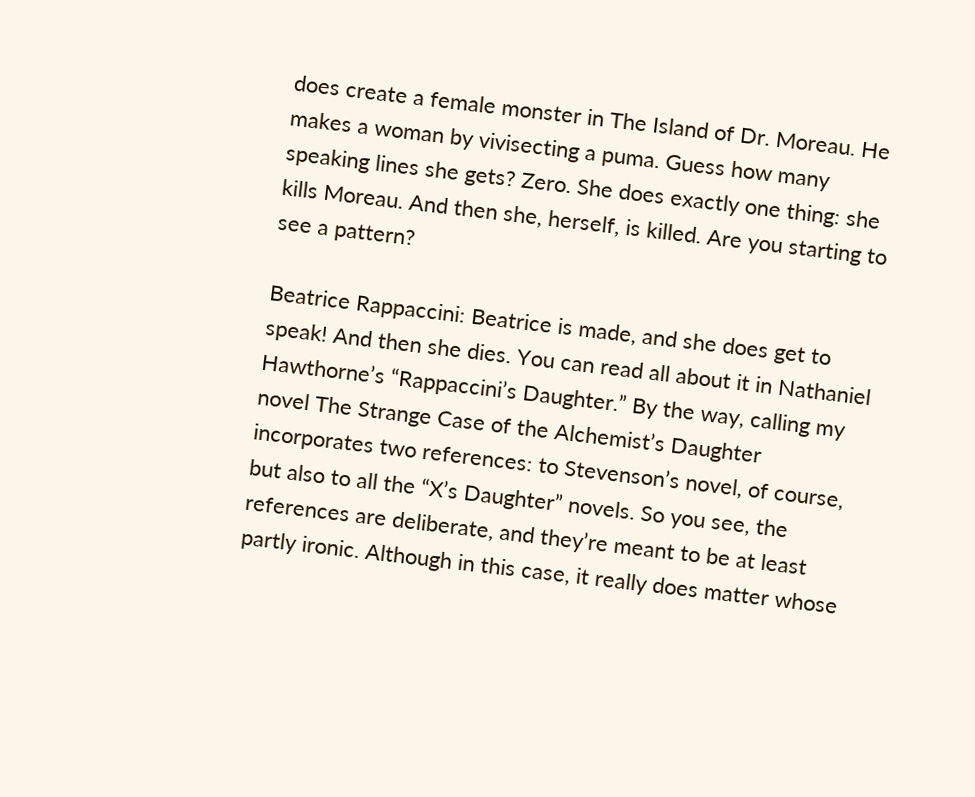does create a female monster in The Island of Dr. Moreau. He makes a woman by vivisecting a puma. Guess how many speaking lines she gets? Zero. She does exactly one thing: she kills Moreau. And then she, herself, is killed. Are you starting to see a pattern?

Beatrice Rappaccini: Beatrice is made, and she does get to speak! And then she dies. You can read all about it in Nathaniel Hawthorne’s “Rappaccini’s Daughter.” By the way, calling my novel The Strange Case of the Alchemist’s Daughter incorporates two references: to Stevenson’s novel, of course, but also to all the “X’s Daughter” novels. So you see, the references are deliberate, and they’re meant to be at least partly ironic. Although in this case, it really does matter whose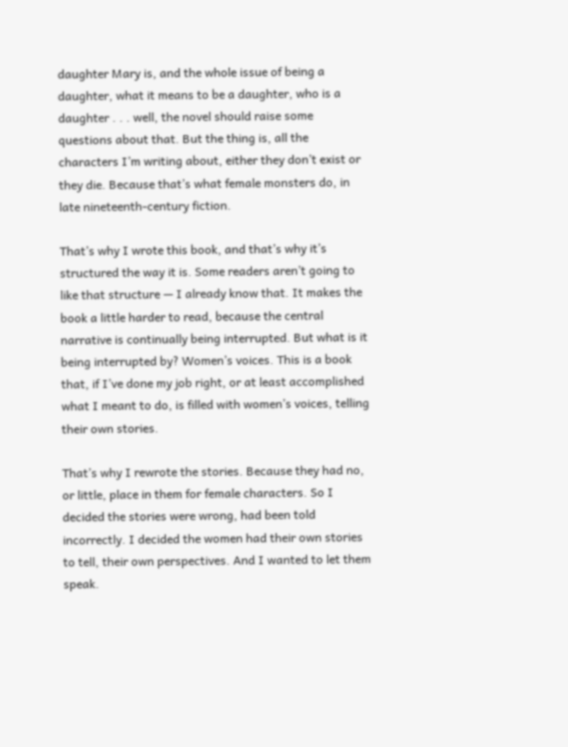daughter Mary is, and the whole issue of being a daughter, what it means to be a daughter, who is a daughter . . . well, the novel should raise some questions about that. But the thing is, all the characters I’m writing about, either they don’t exist or they die. Because that’s what female monsters do, in late nineteenth-century fiction.

That’s why I wrote this book, and that’s why it’s structured the way it is. Some readers aren’t going to like that structure — I already know that. It makes the book a little harder to read, because the central narrative is continually being interrupted. But what is it being interrupted by? Women’s voices. This is a book that, if I’ve done my job right, or at least accomplished what I meant to do, is filled with women’s voices, telling their own stories.

That’s why I rewrote the stories. Because they had no, or little, place in them for female characters. So I decided the stories were wrong, had been told incorrectly. I decided the women had their own stories to tell, their own perspectives. And I wanted to let them speak.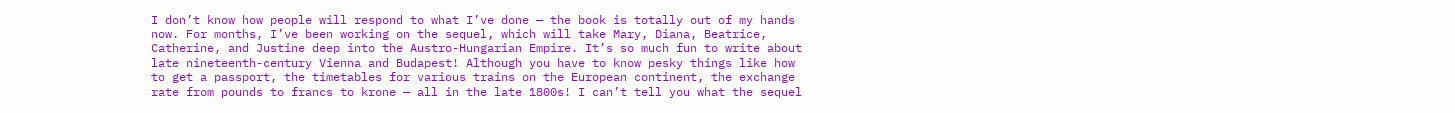I don’t know how people will respond to what I’ve done — the book is totally out of my hands now. For months, I’ve been working on the sequel, which will take Mary, Diana, Beatrice, Catherine, and Justine deep into the Austro-Hungarian Empire. It’s so much fun to write about late nineteenth-century Vienna and Budapest! Although you have to know pesky things like how to get a passport, the timetables for various trains on the European continent, the exchange rate from pounds to francs to krone — all in the late 1800s! I can’t tell you what the sequel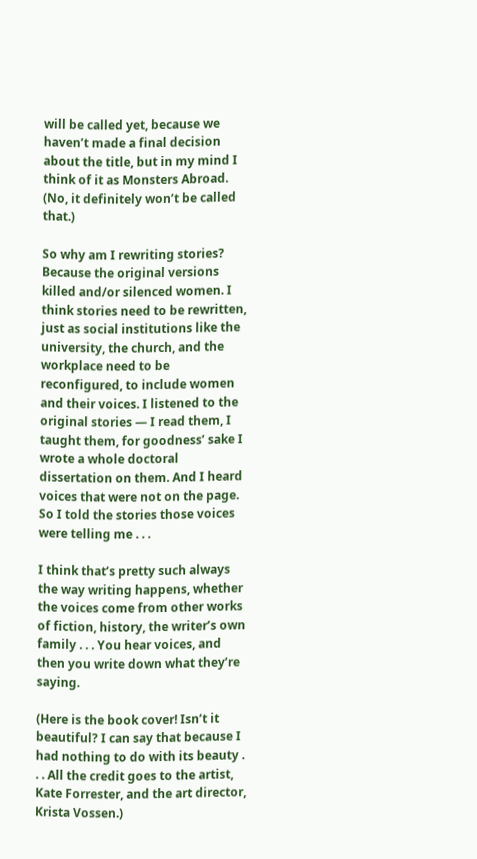will be called yet, because we haven’t made a final decision about the title, but in my mind I think of it as Monsters Abroad. (No, it definitely won’t be called that.)

So why am I rewriting stories? Because the original versions killed and/or silenced women. I think stories need to be rewritten, just as social institutions like the university, the church, and the workplace need to be reconfigured, to include women and their voices. I listened to the original stories — I read them, I taught them, for goodness’ sake I wrote a whole doctoral dissertation on them. And I heard voices that were not on the page. So I told the stories those voices were telling me . . .

I think that’s pretty such always the way writing happens, whether the voices come from other works of fiction, history, the writer’s own family . . . You hear voices, and then you write down what they’re saying.

(Here is the book cover! Isn’t it beautiful? I can say that because I had nothing to do with its beauty . . . All the credit goes to the artist, Kate Forrester, and the art director, Krista Vossen.)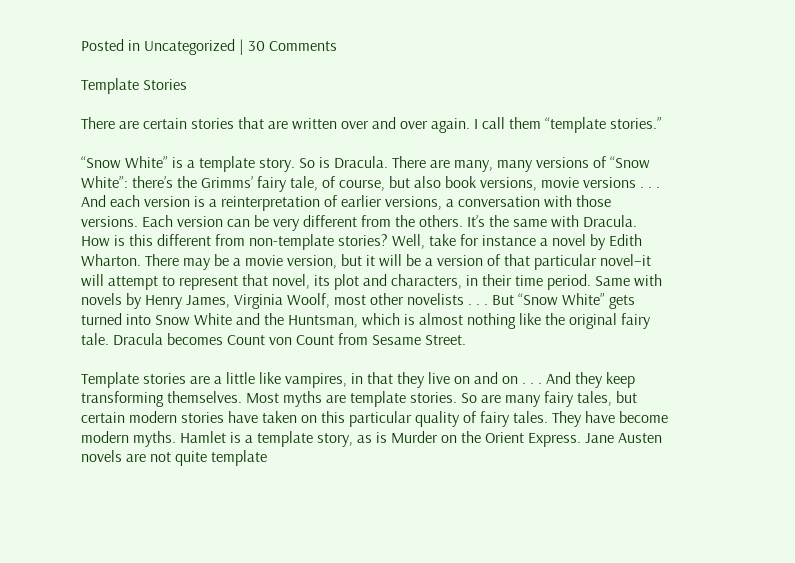Posted in Uncategorized | 30 Comments

Template Stories

There are certain stories that are written over and over again. I call them “template stories.”

“Snow White” is a template story. So is Dracula. There are many, many versions of “Snow White”: there’s the Grimms’ fairy tale, of course, but also book versions, movie versions . . . And each version is a reinterpretation of earlier versions, a conversation with those versions. Each version can be very different from the others. It’s the same with Dracula. How is this different from non-template stories? Well, take for instance a novel by Edith Wharton. There may be a movie version, but it will be a version of that particular novel–it will attempt to represent that novel, its plot and characters, in their time period. Same with novels by Henry James, Virginia Woolf, most other novelists . . . But “Snow White” gets turned into Snow White and the Huntsman, which is almost nothing like the original fairy tale. Dracula becomes Count von Count from Sesame Street.

Template stories are a little like vampires, in that they live on and on . . . And they keep transforming themselves. Most myths are template stories. So are many fairy tales, but certain modern stories have taken on this particular quality of fairy tales. They have become modern myths. Hamlet is a template story, as is Murder on the Orient Express. Jane Austen novels are not quite template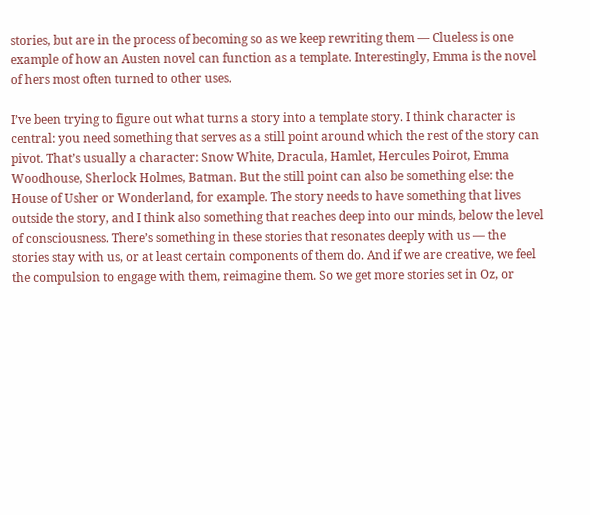stories, but are in the process of becoming so as we keep rewriting them — Clueless is one example of how an Austen novel can function as a template. Interestingly, Emma is the novel of hers most often turned to other uses.

I’ve been trying to figure out what turns a story into a template story. I think character is central: you need something that serves as a still point around which the rest of the story can pivot. That’s usually a character: Snow White, Dracula, Hamlet, Hercules Poirot, Emma Woodhouse, Sherlock Holmes, Batman. But the still point can also be something else: the House of Usher or Wonderland, for example. The story needs to have something that lives outside the story, and I think also something that reaches deep into our minds, below the level of consciousness. There’s something in these stories that resonates deeply with us — the stories stay with us, or at least certain components of them do. And if we are creative, we feel the compulsion to engage with them, reimagine them. So we get more stories set in Oz, or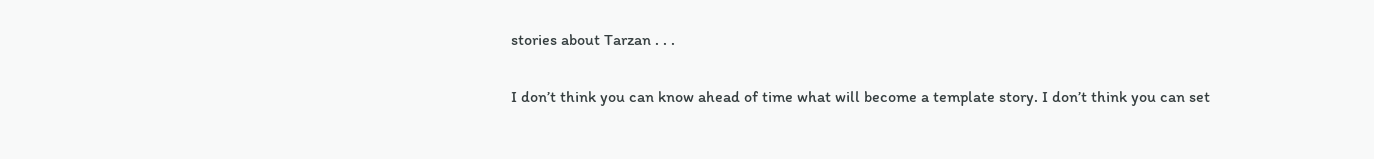stories about Tarzan . . .

I don’t think you can know ahead of time what will become a template story. I don’t think you can set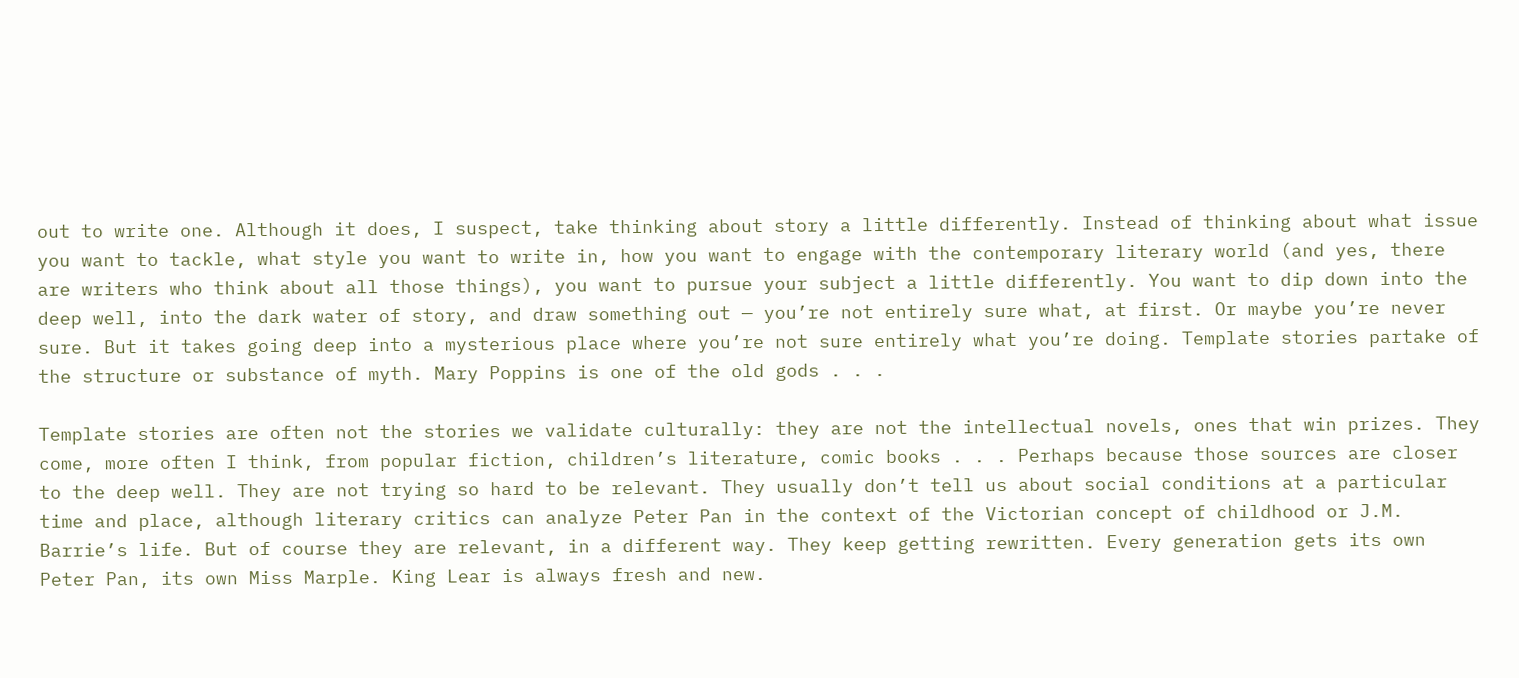out to write one. Although it does, I suspect, take thinking about story a little differently. Instead of thinking about what issue you want to tackle, what style you want to write in, how you want to engage with the contemporary literary world (and yes, there are writers who think about all those things), you want to pursue your subject a little differently. You want to dip down into the deep well, into the dark water of story, and draw something out — you’re not entirely sure what, at first. Or maybe you’re never sure. But it takes going deep into a mysterious place where you’re not sure entirely what you’re doing. Template stories partake of the structure or substance of myth. Mary Poppins is one of the old gods . . .

Template stories are often not the stories we validate culturally: they are not the intellectual novels, ones that win prizes. They come, more often I think, from popular fiction, children’s literature, comic books . . . Perhaps because those sources are closer to the deep well. They are not trying so hard to be relevant. They usually don’t tell us about social conditions at a particular time and place, although literary critics can analyze Peter Pan in the context of the Victorian concept of childhood or J.M. Barrie’s life. But of course they are relevant, in a different way. They keep getting rewritten. Every generation gets its own Peter Pan, its own Miss Marple. King Lear is always fresh and new.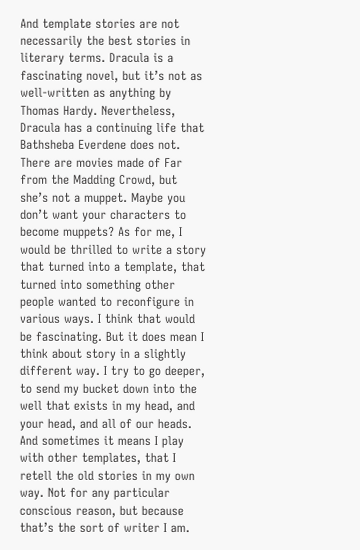And template stories are not necessarily the best stories in literary terms. Dracula is a fascinating novel, but it’s not as well-written as anything by Thomas Hardy. Nevertheless, Dracula has a continuing life that Bathsheba Everdene does not. There are movies made of Far from the Madding Crowd, but she’s not a muppet. Maybe you don’t want your characters to become muppets? As for me, I would be thrilled to write a story that turned into a template, that turned into something other people wanted to reconfigure in various ways. I think that would be fascinating. But it does mean I think about story in a slightly different way. I try to go deeper, to send my bucket down into the well that exists in my head, and your head, and all of our heads. And sometimes it means I play with other templates, that I retell the old stories in my own way. Not for any particular conscious reason, but because that’s the sort of writer I am.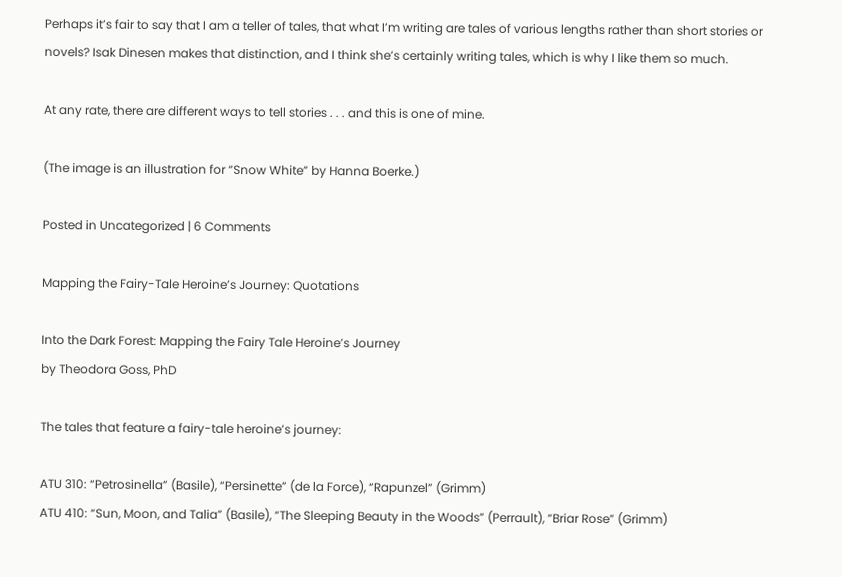Perhaps it’s fair to say that I am a teller of tales, that what I’m writing are tales of various lengths rather than short stories or novels? Isak Dinesen makes that distinction, and I think she’s certainly writing tales, which is why I like them so much.

At any rate, there are different ways to tell stories . . . and this is one of mine.

(The image is an illustration for “Snow White” by Hanna Boerke.)

Posted in Uncategorized | 6 Comments

Mapping the Fairy-Tale Heroine’s Journey: Quotations

Into the Dark Forest: Mapping the Fairy Tale Heroine’s Journey
by Theodora Goss, PhD

The tales that feature a fairy-tale heroine’s journey:

ATU 310: “Petrosinella” (Basile), “Persinette” (de la Force), “Rapunzel” (Grimm)
ATU 410: “Sun, Moon, and Talia” (Basile), “The Sleeping Beauty in the Woods” (Perrault), “Briar Rose” (Grimm)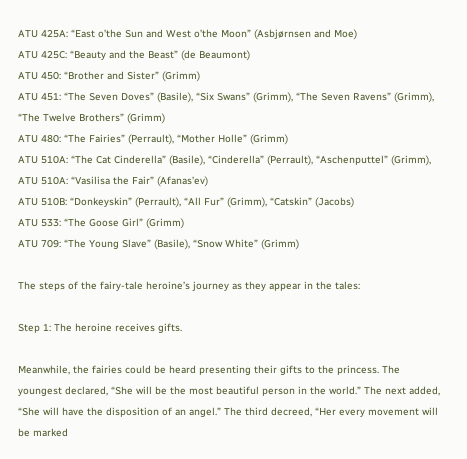ATU 425A: “East o’the Sun and West o’the Moon” (Asbjørnsen and Moe)
ATU 425C: “Beauty and the Beast” (de Beaumont)
ATU 450: “Brother and Sister” (Grimm)
ATU 451: “The Seven Doves” (Basile), “Six Swans” (Grimm), “The Seven Ravens” (Grimm), “The Twelve Brothers” (Grimm)
ATU 480: “The Fairies” (Perrault), “Mother Holle” (Grimm)
ATU 510A: “The Cat Cinderella” (Basile), “Cinderella” (Perrault), “Aschenputtel” (Grimm),
ATU 510A: “Vasilisa the Fair” (Afanas’ev)
ATU 510B: “Donkeyskin” (Perrault), “All Fur” (Grimm), “Catskin” (Jacobs)
ATU 533: “The Goose Girl” (Grimm)
ATU 709: “The Young Slave” (Basile), “Snow White” (Grimm)

The steps of the fairy-tale heroine’s journey as they appear in the tales:

Step 1: The heroine receives gifts.

Meanwhile, the fairies could be heard presenting their gifts to the princess. The youngest declared, “She will be the most beautiful person in the world.” The next added, “She will have the disposition of an angel.” The third decreed, “Her every movement will be marked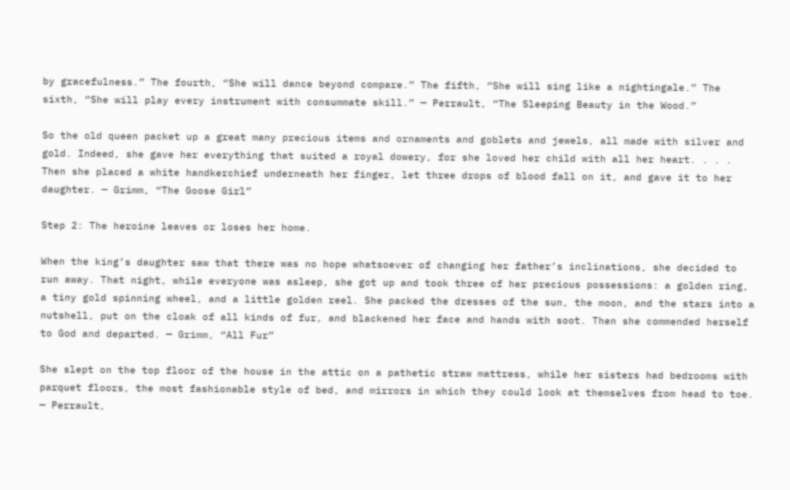by gracefulness.” The fourth, “She will dance beyond compare.” The fifth, “She will sing like a nightingale.” The sixth, “She will play every instrument with consummate skill.” — Perrault, “The Sleeping Beauty in the Wood.”

So the old queen packet up a great many precious items and ornaments and goblets and jewels, all made with silver and gold. Indeed, she gave her everything that suited a royal dowery, for she loved her child with all her heart. . . . Then she placed a white handkerchief underneath her finger, let three drops of blood fall on it, and gave it to her daughter. — Grimm, “The Goose Girl”

Step 2: The heroine leaves or loses her home.

When the king’s daughter saw that there was no hope whatsoever of changing her father’s inclinations, she decided to run away. That night, while everyone was asleep, she got up and took three of her precious possessions: a golden ring, a tiny gold spinning wheel, and a little golden reel. She packed the dresses of the sun, the moon, and the stars into a nutshell, put on the cloak of all kinds of fur, and blackened her face and hands with soot. Then she commended herself to God and departed. — Grimm, “All Fur”

She slept on the top floor of the house in the attic on a pathetic straw mattress, while her sisters had bedrooms with parquet floors, the most fashionable style of bed, and mirrors in which they could look at themselves from head to toe. — Perrault,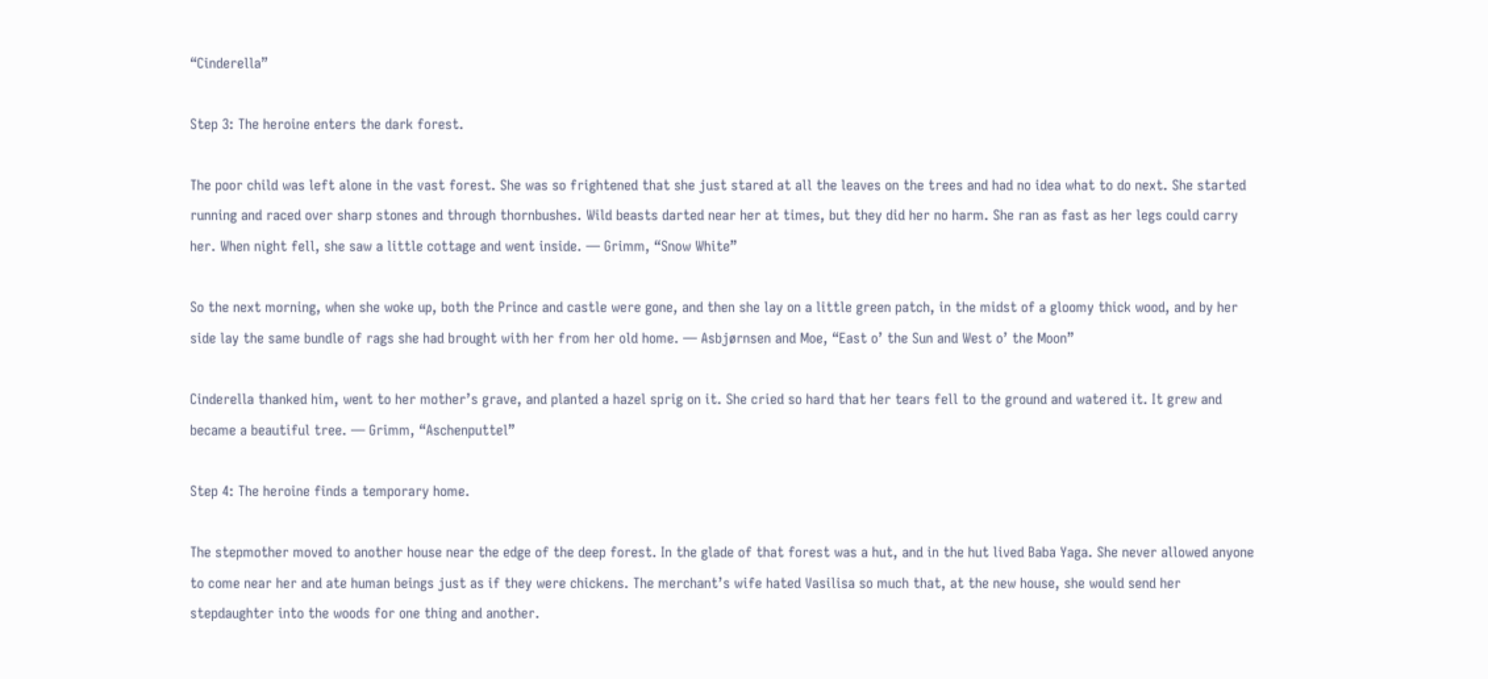“Cinderella”

Step 3: The heroine enters the dark forest.

The poor child was left alone in the vast forest. She was so frightened that she just stared at all the leaves on the trees and had no idea what to do next. She started running and raced over sharp stones and through thornbushes. Wild beasts darted near her at times, but they did her no harm. She ran as fast as her legs could carry her. When night fell, she saw a little cottage and went inside. — Grimm, “Snow White”

So the next morning, when she woke up, both the Prince and castle were gone, and then she lay on a little green patch, in the midst of a gloomy thick wood, and by her side lay the same bundle of rags she had brought with her from her old home. — Asbjørnsen and Moe, “East o’ the Sun and West o’ the Moon”

Cinderella thanked him, went to her mother’s grave, and planted a hazel sprig on it. She cried so hard that her tears fell to the ground and watered it. It grew and became a beautiful tree. — Grimm, “Aschenputtel”

Step 4: The heroine finds a temporary home.

The stepmother moved to another house near the edge of the deep forest. In the glade of that forest was a hut, and in the hut lived Baba Yaga. She never allowed anyone to come near her and ate human beings just as if they were chickens. The merchant’s wife hated Vasilisa so much that, at the new house, she would send her stepdaughter into the woods for one thing and another.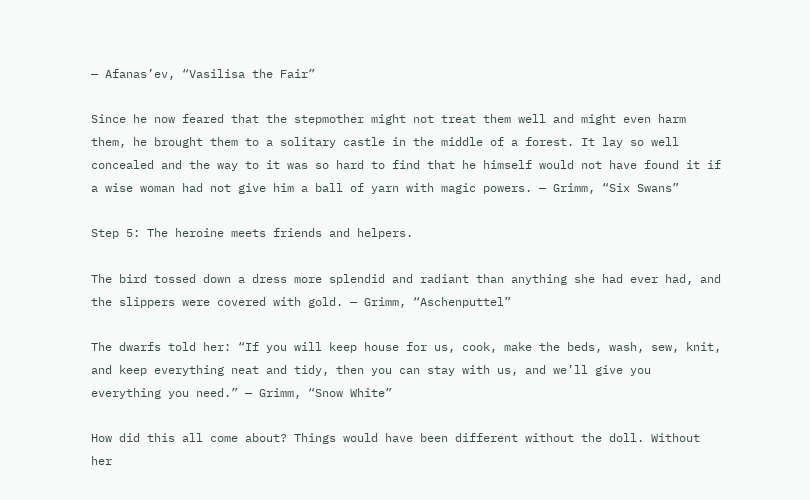— Afanas’ev, “Vasilisa the Fair”

Since he now feared that the stepmother might not treat them well and might even harm them, he brought them to a solitary castle in the middle of a forest. It lay so well concealed and the way to it was so hard to find that he himself would not have found it if a wise woman had not give him a ball of yarn with magic powers. — Grimm, “Six Swans”

Step 5: The heroine meets friends and helpers.

The bird tossed down a dress more splendid and radiant than anything she had ever had, and the slippers were covered with gold. — Grimm, “Aschenputtel”

The dwarfs told her: “If you will keep house for us, cook, make the beds, wash, sew, knit, and keep everything neat and tidy, then you can stay with us, and we’ll give you everything you need.” — Grimm, “Snow White”

How did this all come about? Things would have been different without the doll. Without her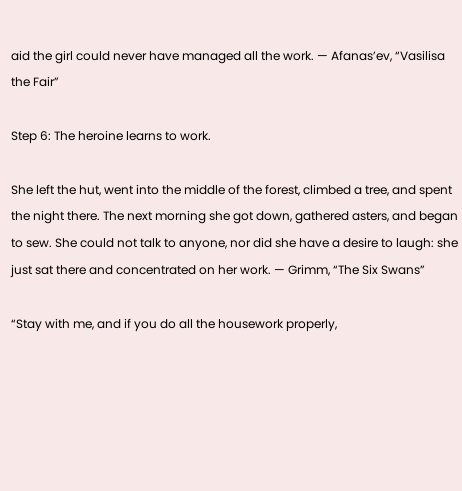aid the girl could never have managed all the work. — Afanas’ev, “Vasilisa the Fair”

Step 6: The heroine learns to work.

She left the hut, went into the middle of the forest, climbed a tree, and spent the night there. The next morning she got down, gathered asters, and began to sew. She could not talk to anyone, nor did she have a desire to laugh: she just sat there and concentrated on her work. — Grimm, “The Six Swans”

“Stay with me, and if you do all the housework properly,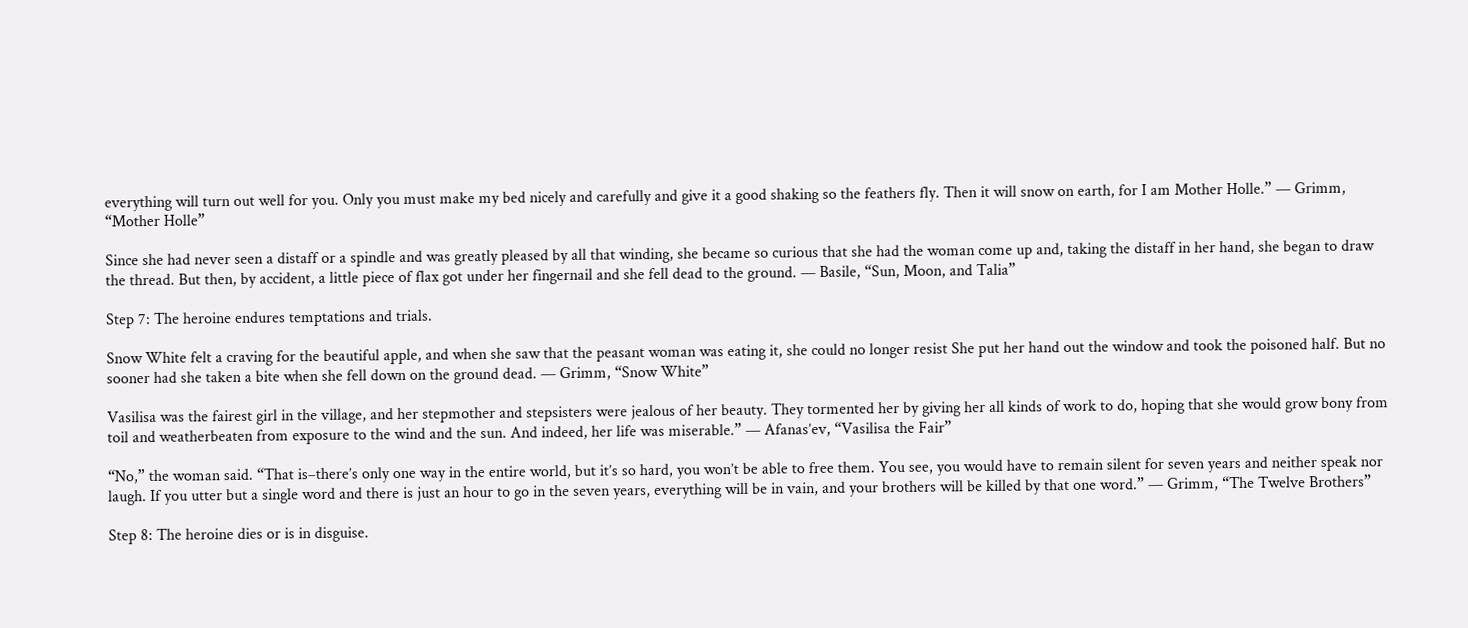everything will turn out well for you. Only you must make my bed nicely and carefully and give it a good shaking so the feathers fly. Then it will snow on earth, for I am Mother Holle.” — Grimm, “Mother Holle”

Since she had never seen a distaff or a spindle and was greatly pleased by all that winding, she became so curious that she had the woman come up and, taking the distaff in her hand, she began to draw the thread. But then, by accident, a little piece of flax got under her fingernail and she fell dead to the ground. — Basile, “Sun, Moon, and Talia”

Step 7: The heroine endures temptations and trials.

Snow White felt a craving for the beautiful apple, and when she saw that the peasant woman was eating it, she could no longer resist She put her hand out the window and took the poisoned half. But no sooner had she taken a bite when she fell down on the ground dead. — Grimm, “Snow White”

Vasilisa was the fairest girl in the village, and her stepmother and stepsisters were jealous of her beauty. They tormented her by giving her all kinds of work to do, hoping that she would grow bony from toil and weatherbeaten from exposure to the wind and the sun. And indeed, her life was miserable.” — Afanas’ev, “Vasilisa the Fair”

“No,” the woman said. “That is–there’s only one way in the entire world, but it’s so hard, you won’t be able to free them. You see, you would have to remain silent for seven years and neither speak nor laugh. If you utter but a single word and there is just an hour to go in the seven years, everything will be in vain, and your brothers will be killed by that one word.” — Grimm, “The Twelve Brothers”

Step 8: The heroine dies or is in disguise.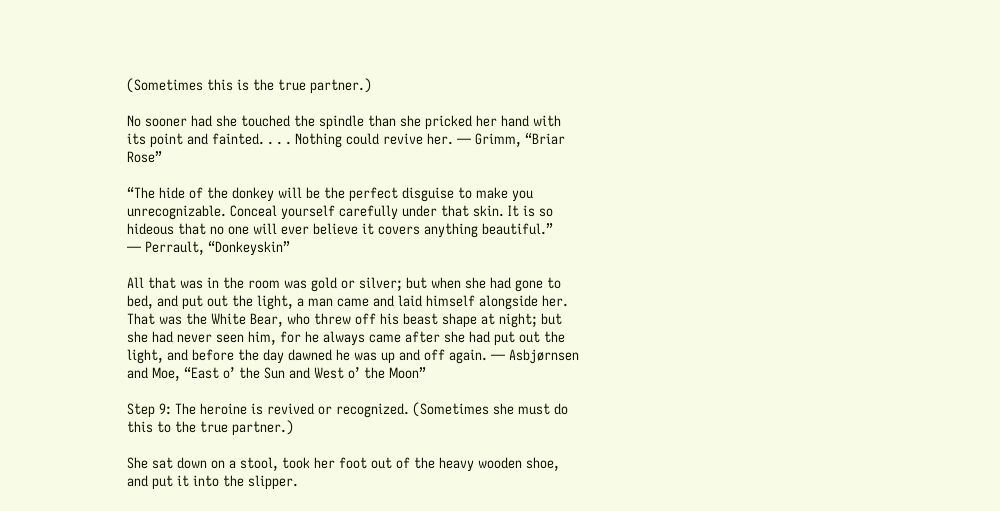(Sometimes this is the true partner.)

No sooner had she touched the spindle than she pricked her hand with its point and fainted. . . . Nothing could revive her. — Grimm, “Briar Rose”

“The hide of the donkey will be the perfect disguise to make you unrecognizable. Conceal yourself carefully under that skin. It is so hideous that no one will ever believe it covers anything beautiful.”
— Perrault, “Donkeyskin”

All that was in the room was gold or silver; but when she had gone to bed, and put out the light, a man came and laid himself alongside her. That was the White Bear, who threw off his beast shape at night; but she had never seen him, for he always came after she had put out the light, and before the day dawned he was up and off again. — Asbjørnsen and Moe, “East o’ the Sun and West o’ the Moon”

Step 9: The heroine is revived or recognized. (Sometimes she must do this to the true partner.)

She sat down on a stool, took her foot out of the heavy wooden shoe, and put it into the slipper.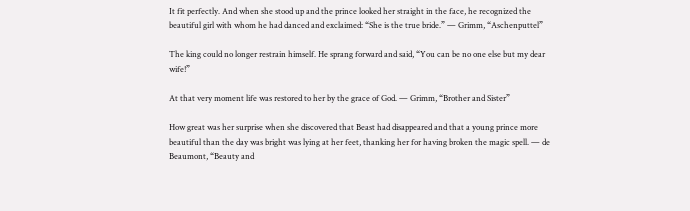It fit perfectly. And when she stood up and the prince looked her straight in the face, he recognized the beautiful girl with whom he had danced and exclaimed: “She is the true bride.” — Grimm, “Aschenputtel”

The king could no longer restrain himself. He sprang forward and said, “You can be no one else but my dear wife!”

At that very moment life was restored to her by the grace of God. — Grimm, “Brother and Sister”

How great was her surprise when she discovered that Beast had disappeared and that a young prince more beautiful than the day was bright was lying at her feet, thanking her for having broken the magic spell. — de Beaumont, “Beauty and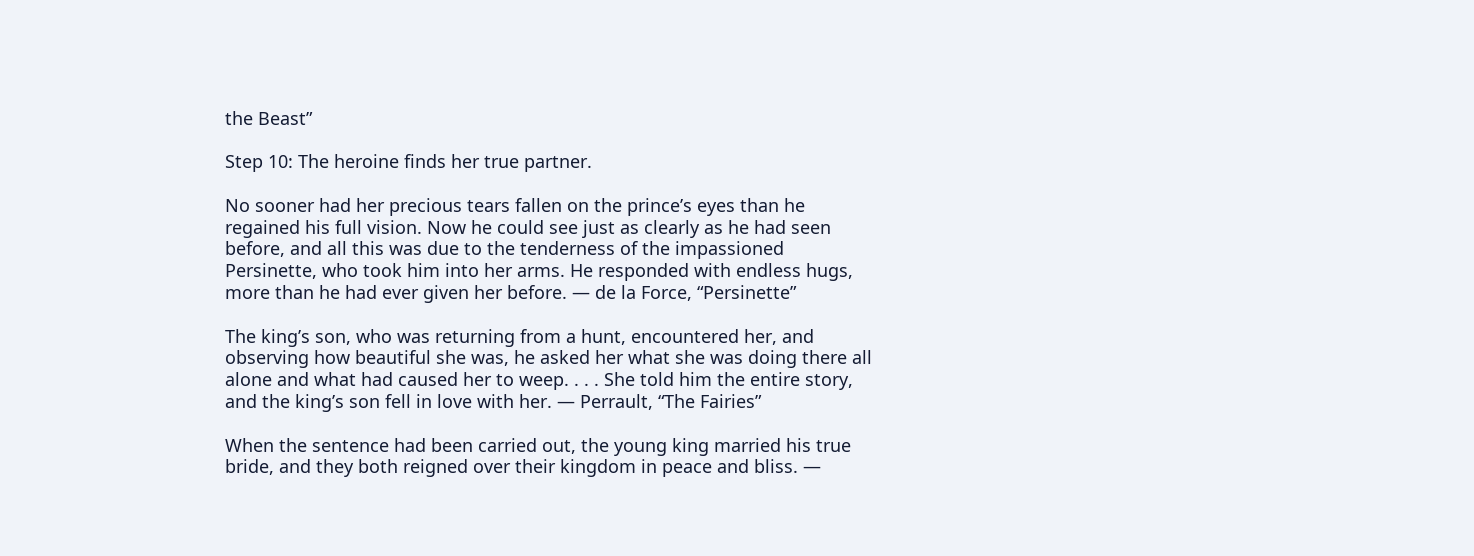the Beast”

Step 10: The heroine finds her true partner.

No sooner had her precious tears fallen on the prince’s eyes than he regained his full vision. Now he could see just as clearly as he had seen before, and all this was due to the tenderness of the impassioned Persinette, who took him into her arms. He responded with endless hugs, more than he had ever given her before. — de la Force, “Persinette”

The king’s son, who was returning from a hunt, encountered her, and observing how beautiful she was, he asked her what she was doing there all alone and what had caused her to weep. . . . She told him the entire story, and the king’s son fell in love with her. — Perrault, “The Fairies”

When the sentence had been carried out, the young king married his true bride, and they both reigned over their kingdom in peace and bliss. —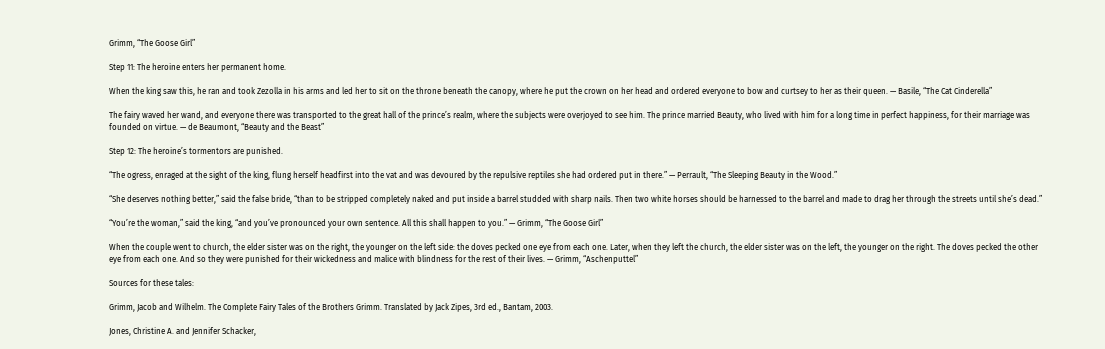Grimm, “The Goose Girl”

Step 11: The heroine enters her permanent home.

When the king saw this, he ran and took Zezolla in his arms and led her to sit on the throne beneath the canopy, where he put the crown on her head and ordered everyone to bow and curtsey to her as their queen. — Basile, “The Cat Cinderella”

The fairy waved her wand, and everyone there was transported to the great hall of the prince’s realm, where the subjects were overjoyed to see him. The prince married Beauty, who lived with him for a long time in perfect happiness, for their marriage was founded on virtue. — de Beaumont, “Beauty and the Beast”

Step 12: The heroine’s tormentors are punished.

“The ogress, enraged at the sight of the king, flung herself headfirst into the vat and was devoured by the repulsive reptiles she had ordered put in there.” — Perrault, “The Sleeping Beauty in the Wood.”

“She deserves nothing better,” said the false bride, “than to be stripped completely naked and put inside a barrel studded with sharp nails. Then two white horses should be harnessed to the barrel and made to drag her through the streets until she’s dead.”

“You’re the woman,” said the king, “and you’ve pronounced your own sentence. All this shall happen to you.” — Grimm, “The Goose Girl”

When the couple went to church, the elder sister was on the right, the younger on the left side: the doves pecked one eye from each one. Later, when they left the church, the elder sister was on the left, the younger on the right. The doves pecked the other eye from each one. And so they were punished for their wickedness and malice with blindness for the rest of their lives. — Grimm, “Aschenputtel”

Sources for these tales:

Grimm, Jacob and Wilhelm. The Complete Fairy Tales of the Brothers Grimm. Translated by Jack Zipes, 3rd ed., Bantam, 2003.

Jones, Christine A. and Jennifer Schacker,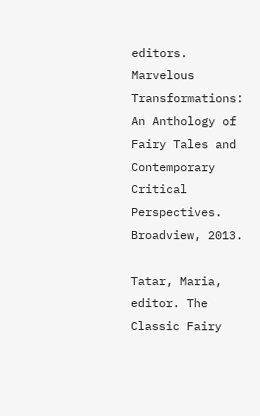editors. Marvelous Transformations: An Anthology of Fairy Tales and Contemporary Critical Perspectives. Broadview, 2013.

Tatar, Maria, editor. The Classic Fairy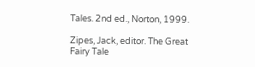Tales. 2nd ed., Norton, 1999.

Zipes, Jack, editor. The Great Fairy Tale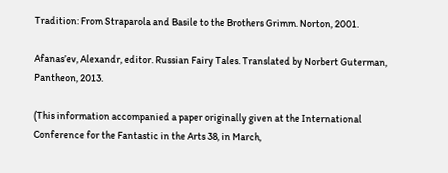Tradition: From Straparola and Basile to the Brothers Grimm. Norton, 2001.

Afanas’ev, Alexandr, editor. Russian Fairy Tales. Translated by Norbert Guterman, Pantheon, 2013.

(This information accompanied a paper originally given at the International Conference for the Fantastic in the Arts 38, in March,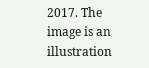2017. The image is an illustration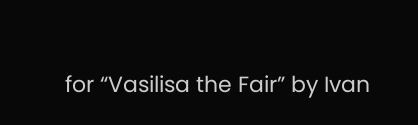for “Vasilisa the Fair” by Ivan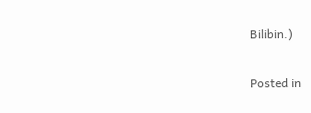Bilibin.)

Posted in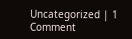Uncategorized | 1 Comment